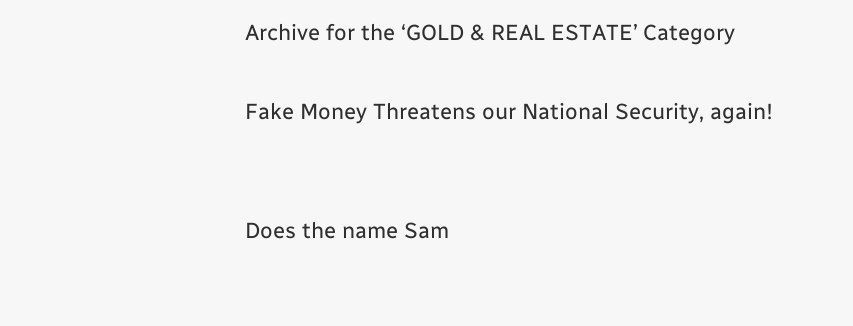Archive for the ‘GOLD & REAL ESTATE’ Category

Fake Money Threatens our National Security, again!


Does the name Sam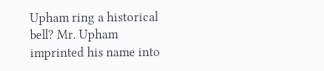Upham ring a historical bell? Mr. Upham imprinted his name into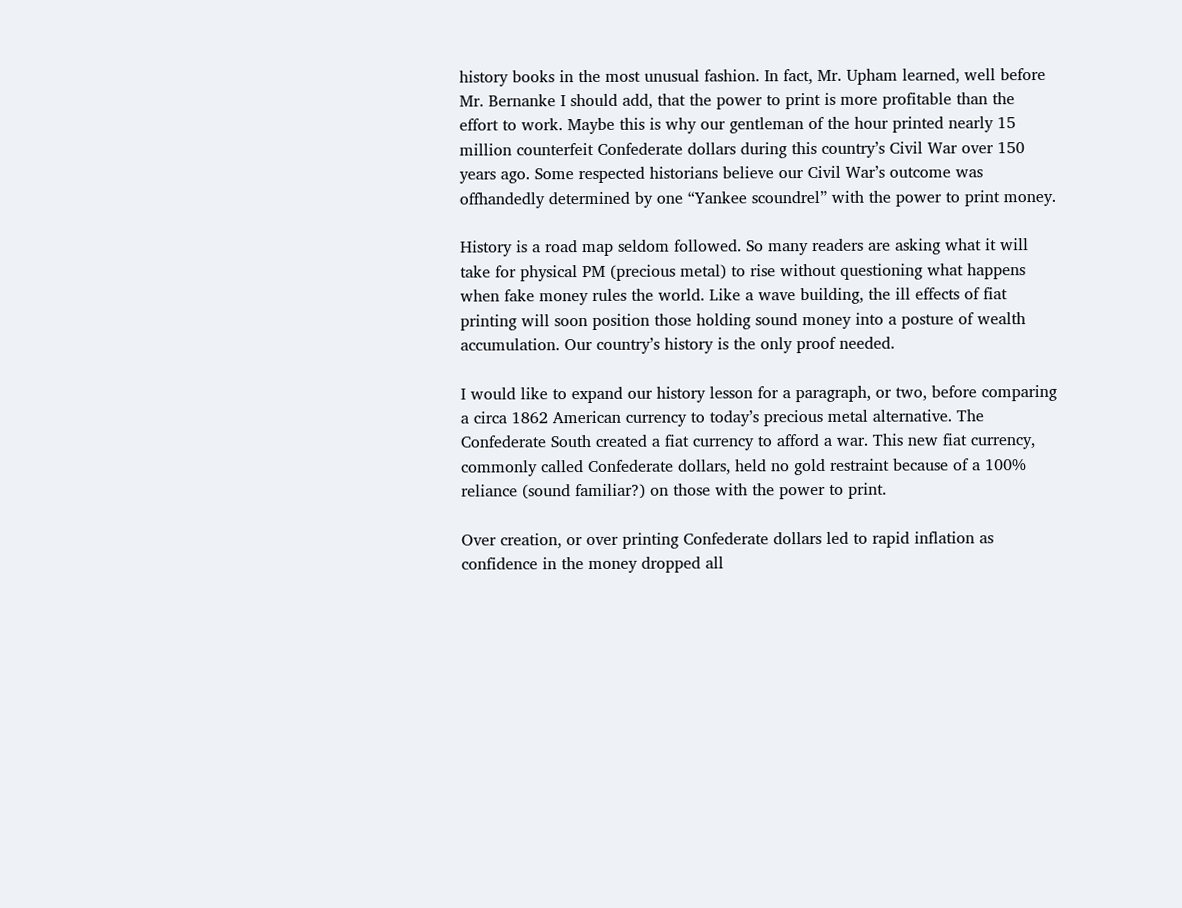history books in the most unusual fashion. In fact, Mr. Upham learned, well before Mr. Bernanke I should add, that the power to print is more profitable than the effort to work. Maybe this is why our gentleman of the hour printed nearly 15 million counterfeit Confederate dollars during this country’s Civil War over 150 years ago. Some respected historians believe our Civil War’s outcome was offhandedly determined by one “Yankee scoundrel” with the power to print money.

History is a road map seldom followed. So many readers are asking what it will take for physical PM (precious metal) to rise without questioning what happens when fake money rules the world. Like a wave building, the ill effects of fiat printing will soon position those holding sound money into a posture of wealth accumulation. Our country’s history is the only proof needed.

I would like to expand our history lesson for a paragraph, or two, before comparing a circa 1862 American currency to today’s precious metal alternative. The Confederate South created a fiat currency to afford a war. This new fiat currency, commonly called Confederate dollars, held no gold restraint because of a 100% reliance (sound familiar?) on those with the power to print.

Over creation, or over printing Confederate dollars led to rapid inflation as confidence in the money dropped all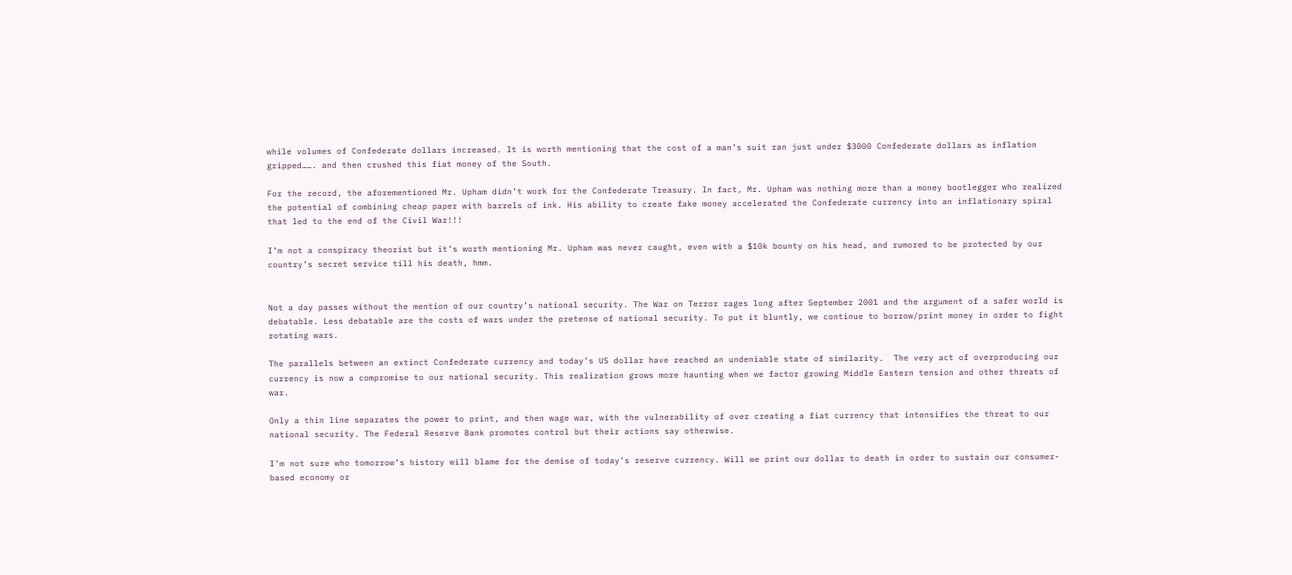while volumes of Confederate dollars increased. It is worth mentioning that the cost of a man’s suit ran just under $3000 Confederate dollars as inflation gripped……. and then crushed this fiat money of the South.

For the record, the aforementioned Mr. Upham didn’t work for the Confederate Treasury. In fact, Mr. Upham was nothing more than a money bootlegger who realized the potential of combining cheap paper with barrels of ink. His ability to create fake money accelerated the Confederate currency into an inflationary spiral that led to the end of the Civil War!!!

I’m not a conspiracy theorist but it’s worth mentioning Mr. Upham was never caught, even with a $10k bounty on his head, and rumored to be protected by our country’s secret service till his death, hmm.


Not a day passes without the mention of our country’s national security. The War on Terror rages long after September 2001 and the argument of a safer world is debatable. Less debatable are the costs of wars under the pretense of national security. To put it bluntly, we continue to borrow/print money in order to fight rotating wars.

The parallels between an extinct Confederate currency and today’s US dollar have reached an undeniable state of similarity.  The very act of overproducing our currency is now a compromise to our national security. This realization grows more haunting when we factor growing Middle Eastern tension and other threats of war.

Only a thin line separates the power to print, and then wage war, with the vulnerability of over creating a fiat currency that intensifies the threat to our national security. The Federal Reserve Bank promotes control but their actions say otherwise.

I’m not sure who tomorrow’s history will blame for the demise of today’s reserve currency. Will we print our dollar to death in order to sustain our consumer-based economy or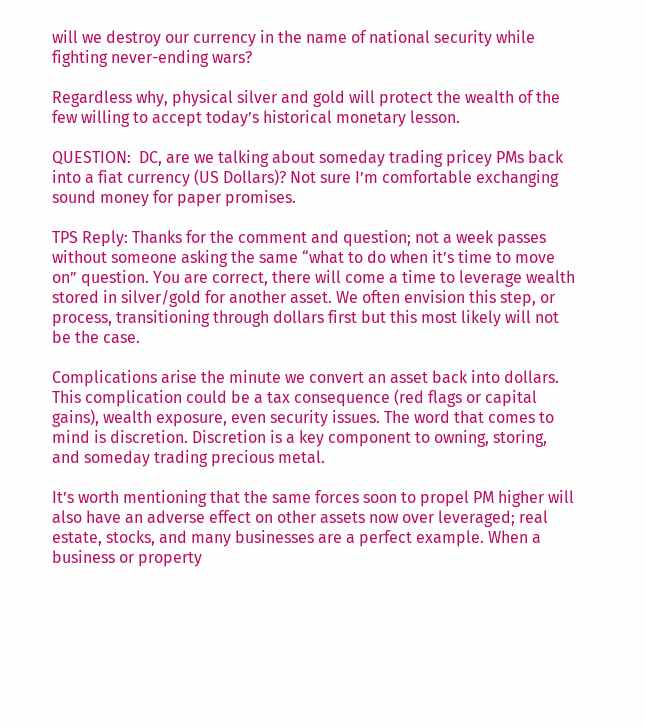will we destroy our currency in the name of national security while fighting never-ending wars?

Regardless why, physical silver and gold will protect the wealth of the few willing to accept today’s historical monetary lesson.

QUESTION:  DC, are we talking about someday trading pricey PMs back into a fiat currency (US Dollars)? Not sure I’m comfortable exchanging sound money for paper promises.

TPS Reply: Thanks for the comment and question; not a week passes without someone asking the same “what to do when it’s time to move on” question. You are correct, there will come a time to leverage wealth stored in silver/gold for another asset. We often envision this step, or process, transitioning through dollars first but this most likely will not be the case.

Complications arise the minute we convert an asset back into dollars. This complication could be a tax consequence (red flags or capital gains), wealth exposure, even security issues. The word that comes to mind is discretion. Discretion is a key component to owning, storing, and someday trading precious metal.

It’s worth mentioning that the same forces soon to propel PM higher will also have an adverse effect on other assets now over leveraged; real estate, stocks, and many businesses are a perfect example. When a business or property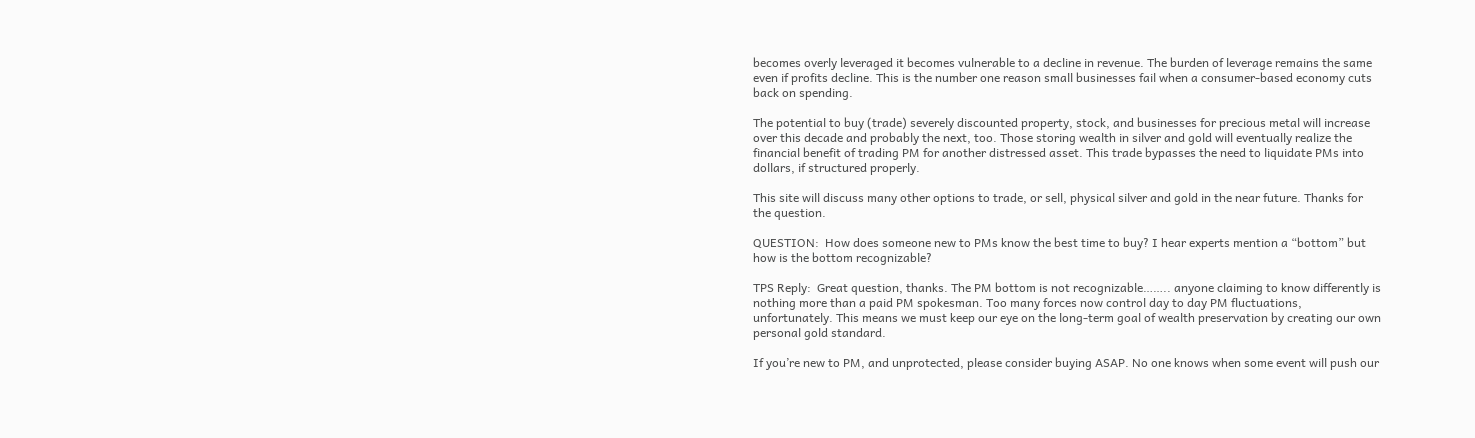becomes overly leveraged it becomes vulnerable to a decline in revenue. The burden of leverage remains the same even if profits decline. This is the number one reason small businesses fail when a consumer-based economy cuts back on spending.

The potential to buy (trade) severely discounted property, stock, and businesses for precious metal will increase over this decade and probably the next, too. Those storing wealth in silver and gold will eventually realize the financial benefit of trading PM for another distressed asset. This trade bypasses the need to liquidate PMs into dollars, if structured properly.

This site will discuss many other options to trade, or sell, physical silver and gold in the near future. Thanks for the question.

QUESTION:  How does someone new to PMs know the best time to buy? I hear experts mention a “bottom” but how is the bottom recognizable?

TPS Reply:  Great question, thanks. The PM bottom is not recognizable…….. anyone claiming to know differently is nothing more than a paid PM spokesman. Too many forces now control day to day PM fluctuations, unfortunately. This means we must keep our eye on the long-term goal of wealth preservation by creating our own personal gold standard.

If you’re new to PM, and unprotected, please consider buying ASAP. No one knows when some event will push our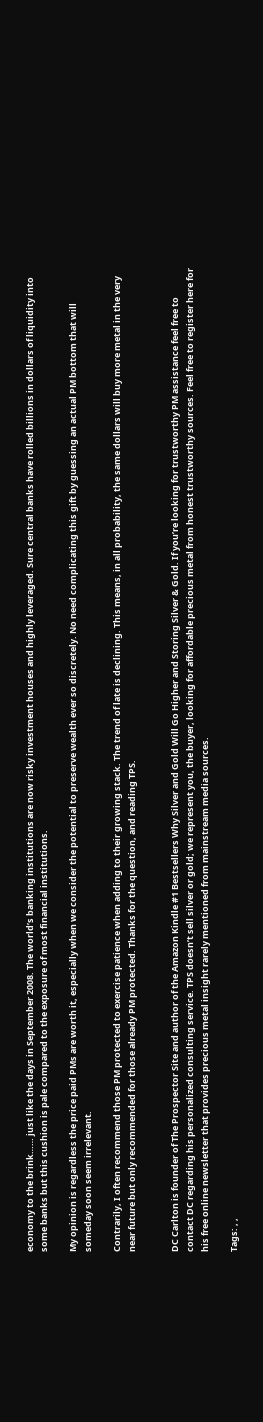economy to the brink…… just like the days in September 2008. The world’s banking institutions are now risky investment houses and highly leveraged. Sure central banks have rolled billions in dollars of liquidity into some banks but this cushion is pale compared to the exposure of most financial institutions.

My opinion is regardless the price paid PMs are worth it, especially when we consider the potential to preserve wealth ever so discretely. No need complicating this gift by guessing an actual PM bottom that will someday soon seem irrelevant.

Contrarily, I often recommend those PM protected to exercise patience when adding to their growing stack. The trend of late is declining. This means, in all probability, the same dollars will buy more metal in the very near future but only recommended for those already PM protected. Thanks for the question, and reading TPS.


DC Carlton is founder of The Prospector Site and author of the Amazon Kindle #1 Bestsellers Why Silver and Gold Will Go Higher and Storing Silver & Gold. If you’re looking for trustworthy PM assistance feel free to contact DC regarding his personalized consulting service. TPS doesn’t sell silver or gold; we represent you, the buyer, looking for affordable precious metal from honest trustworthy sources. Feel free to register here for his free online newsletter that provides precious metal insight rarely mentioned from mainstream media sources.

Tags: , ,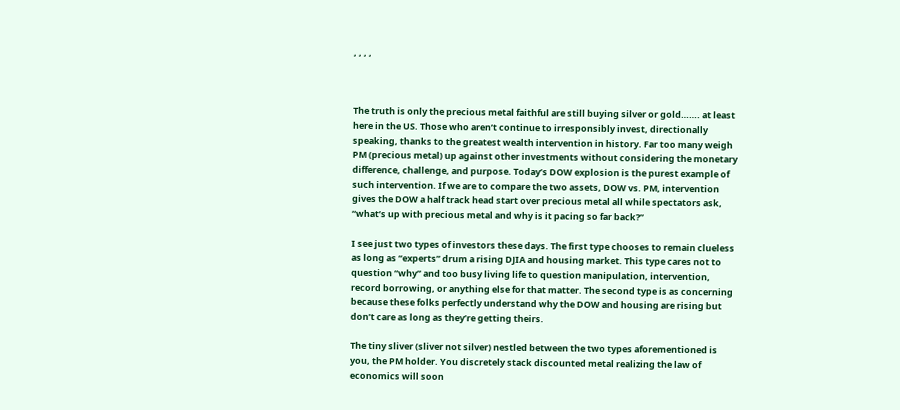, , , ,



The truth is only the precious metal faithful are still buying silver or gold……. at least here in the US. Those who aren’t continue to irresponsibly invest, directionally speaking, thanks to the greatest wealth intervention in history. Far too many weigh PM (precious metal) up against other investments without considering the monetary difference, challenge, and purpose. Today’s DOW explosion is the purest example of such intervention. If we are to compare the two assets, DOW vs. PM, intervention gives the DOW a half track head start over precious metal all while spectators ask, “what’s up with precious metal and why is it pacing so far back?”

I see just two types of investors these days. The first type chooses to remain clueless as long as “experts” drum a rising DJIA and housing market. This type cares not to question “why” and too busy living life to question manipulation, intervention, record borrowing, or anything else for that matter. The second type is as concerning because these folks perfectly understand why the DOW and housing are rising but don’t care as long as they’re getting theirs.

The tiny sliver (sliver not silver) nestled between the two types aforementioned is you, the PM holder. You discretely stack discounted metal realizing the law of economics will soon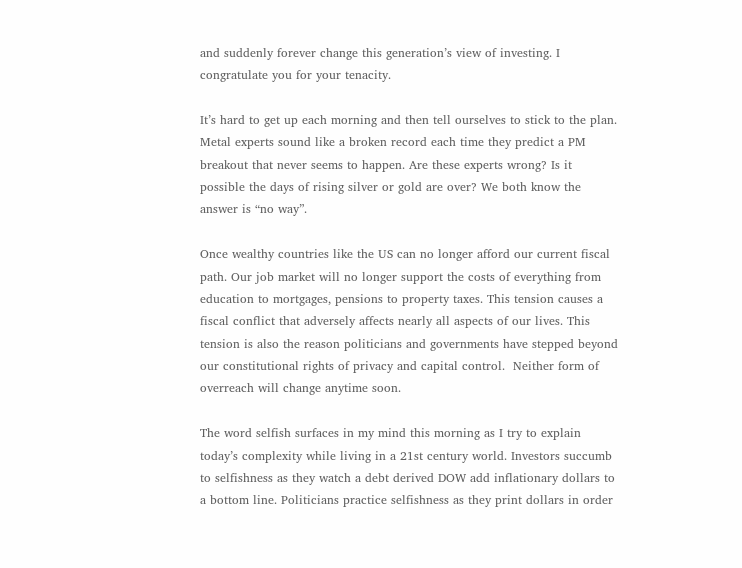and suddenly forever change this generation’s view of investing. I congratulate you for your tenacity.

It’s hard to get up each morning and then tell ourselves to stick to the plan. Metal experts sound like a broken record each time they predict a PM breakout that never seems to happen. Are these experts wrong? Is it possible the days of rising silver or gold are over? We both know the answer is “no way”.

Once wealthy countries like the US can no longer afford our current fiscal path. Our job market will no longer support the costs of everything from education to mortgages, pensions to property taxes. This tension causes a fiscal conflict that adversely affects nearly all aspects of our lives. This tension is also the reason politicians and governments have stepped beyond our constitutional rights of privacy and capital control.  Neither form of overreach will change anytime soon.

The word selfish surfaces in my mind this morning as I try to explain today’s complexity while living in a 21st century world. Investors succumb to selfishness as they watch a debt derived DOW add inflationary dollars to a bottom line. Politicians practice selfishness as they print dollars in order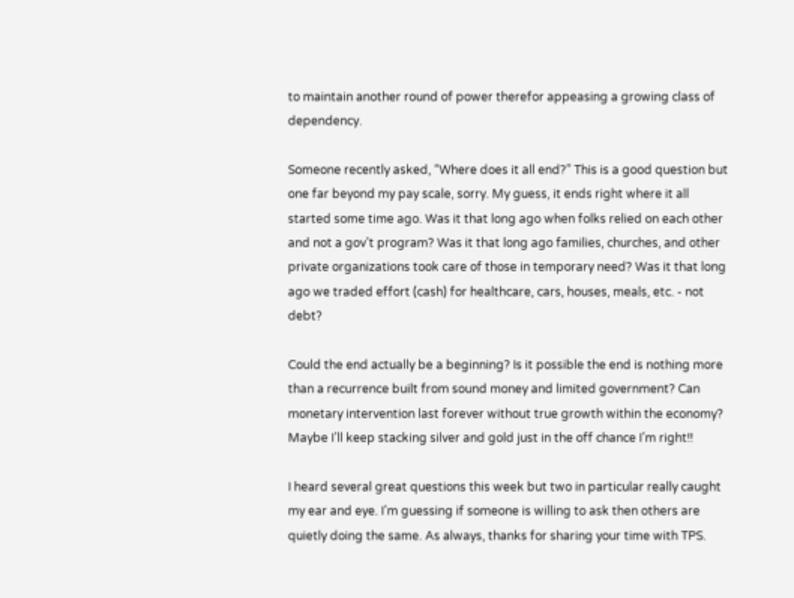to maintain another round of power therefor appeasing a growing class of dependency.

Someone recently asked, “Where does it all end?” This is a good question but one far beyond my pay scale, sorry. My guess, it ends right where it all started some time ago. Was it that long ago when folks relied on each other and not a gov’t program? Was it that long ago families, churches, and other private organizations took care of those in temporary need? Was it that long ago we traded effort (cash) for healthcare, cars, houses, meals, etc. - not debt?

Could the end actually be a beginning? Is it possible the end is nothing more than a recurrence built from sound money and limited government? Can monetary intervention last forever without true growth within the economy? Maybe I’ll keep stacking silver and gold just in the off chance I’m right!!

I heard several great questions this week but two in particular really caught my ear and eye. I’m guessing if someone is willing to ask then others are quietly doing the same. As always, thanks for sharing your time with TPS.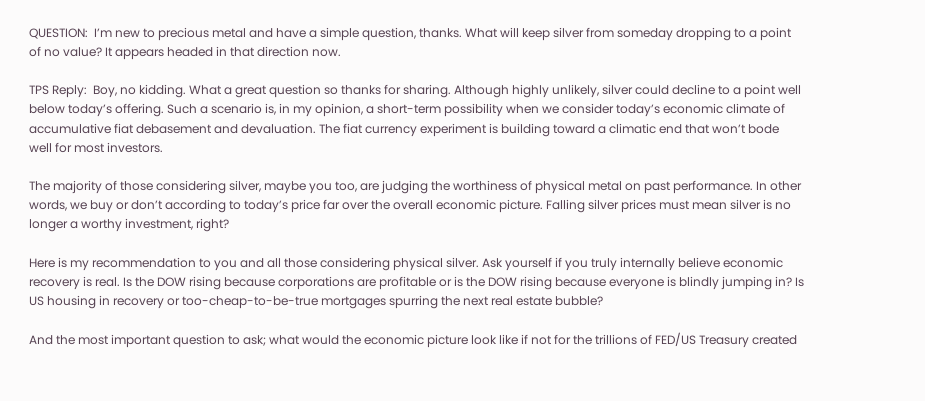QUESTION:  I’m new to precious metal and have a simple question, thanks. What will keep silver from someday dropping to a point of no value? It appears headed in that direction now.

TPS Reply:  Boy, no kidding. What a great question so thanks for sharing. Although highly unlikely, silver could decline to a point well below today’s offering. Such a scenario is, in my opinion, a short-term possibility when we consider today’s economic climate of accumulative fiat debasement and devaluation. The fiat currency experiment is building toward a climatic end that won’t bode well for most investors.

The majority of those considering silver, maybe you too, are judging the worthiness of physical metal on past performance. In other words, we buy or don’t according to today’s price far over the overall economic picture. Falling silver prices must mean silver is no longer a worthy investment, right?

Here is my recommendation to you and all those considering physical silver. Ask yourself if you truly internally believe economic recovery is real. Is the DOW rising because corporations are profitable or is the DOW rising because everyone is blindly jumping in? Is US housing in recovery or too-cheap-to-be-true mortgages spurring the next real estate bubble?

And the most important question to ask; what would the economic picture look like if not for the trillions of FED/US Treasury created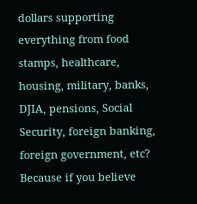dollars supporting everything from food stamps, healthcare, housing, military, banks, DJIA, pensions, Social Security, foreign banking, foreign government, etc? Because if you believe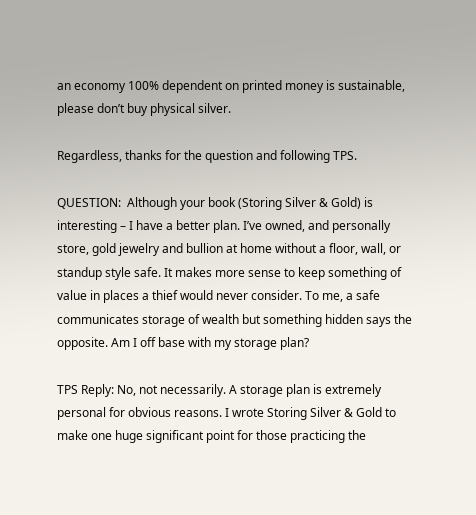an economy 100% dependent on printed money is sustainable, please don’t buy physical silver.

Regardless, thanks for the question and following TPS.

QUESTION:  Although your book (Storing Silver & Gold) is interesting – I have a better plan. I’ve owned, and personally store, gold jewelry and bullion at home without a floor, wall, or standup style safe. It makes more sense to keep something of value in places a thief would never consider. To me, a safe communicates storage of wealth but something hidden says the opposite. Am I off base with my storage plan?

TPS Reply: No, not necessarily. A storage plan is extremely personal for obvious reasons. I wrote Storing Silver & Gold to make one huge significant point for those practicing the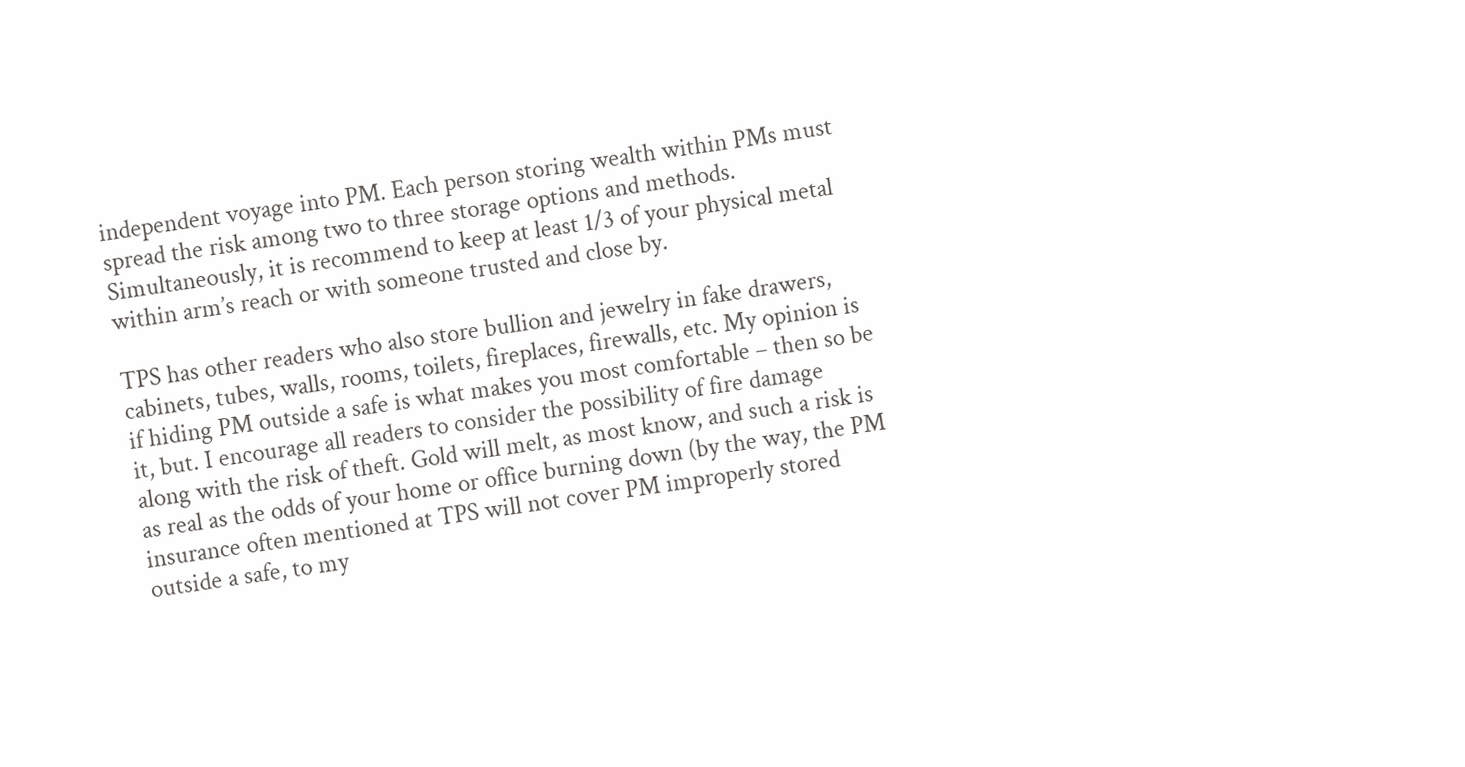independent voyage into PM. Each person storing wealth within PMs must spread the risk among two to three storage options and methods. Simultaneously, it is recommend to keep at least 1/3 of your physical metal within arm’s reach or with someone trusted and close by.

TPS has other readers who also store bullion and jewelry in fake drawers, cabinets, tubes, walls, rooms, toilets, fireplaces, firewalls, etc. My opinion is if hiding PM outside a safe is what makes you most comfortable – then so be it, but. I encourage all readers to consider the possibility of fire damage along with the risk of theft. Gold will melt, as most know, and such a risk is as real as the odds of your home or office burning down (by the way, the PM insurance often mentioned at TPS will not cover PM improperly stored outside a safe, to my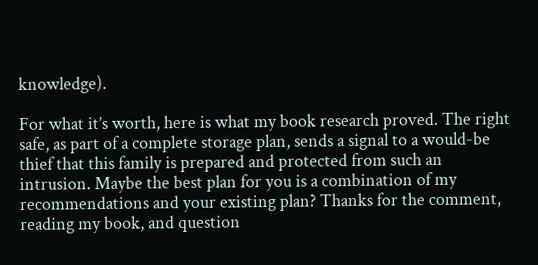knowledge).

For what it’s worth, here is what my book research proved. The right safe, as part of a complete storage plan, sends a signal to a would-be thief that this family is prepared and protected from such an intrusion. Maybe the best plan for you is a combination of my recommendations and your existing plan? Thanks for the comment, reading my book, and question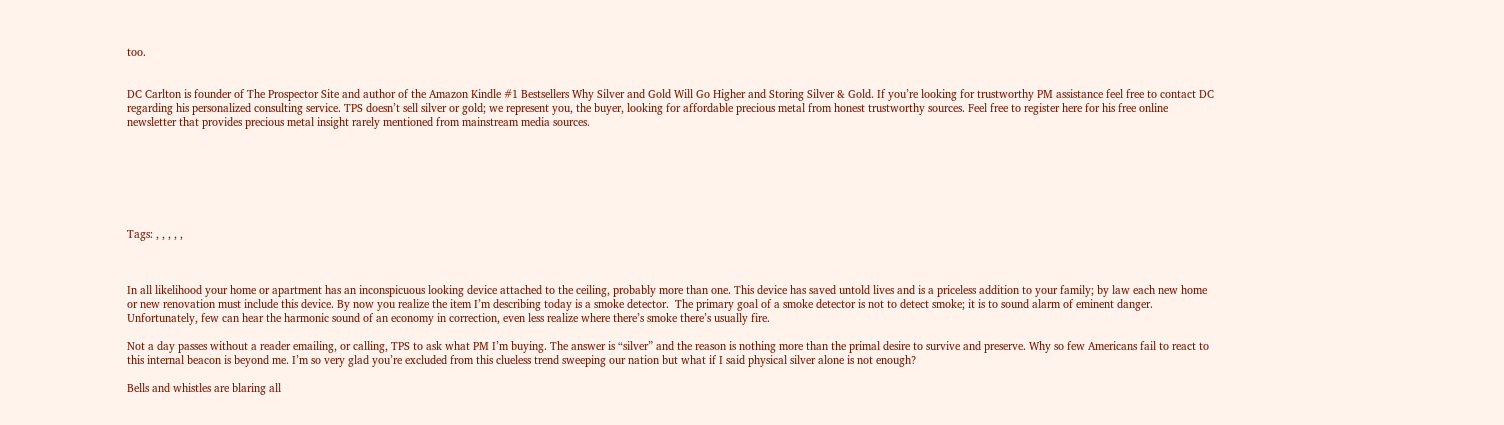too.


DC Carlton is founder of The Prospector Site and author of the Amazon Kindle #1 Bestsellers Why Silver and Gold Will Go Higher and Storing Silver & Gold. If you’re looking for trustworthy PM assistance feel free to contact DC regarding his personalized consulting service. TPS doesn’t sell silver or gold; we represent you, the buyer, looking for affordable precious metal from honest trustworthy sources. Feel free to register here for his free online newsletter that provides precious metal insight rarely mentioned from mainstream media sources.







Tags: , , , , ,



In all likelihood your home or apartment has an inconspicuous looking device attached to the ceiling, probably more than one. This device has saved untold lives and is a priceless addition to your family; by law each new home or new renovation must include this device. By now you realize the item I’m describing today is a smoke detector.  The primary goal of a smoke detector is not to detect smoke; it is to sound alarm of eminent danger. Unfortunately, few can hear the harmonic sound of an economy in correction, even less realize where there’s smoke there’s usually fire.

Not a day passes without a reader emailing, or calling, TPS to ask what PM I’m buying. The answer is “silver” and the reason is nothing more than the primal desire to survive and preserve. Why so few Americans fail to react to this internal beacon is beyond me. I’m so very glad you’re excluded from this clueless trend sweeping our nation but what if I said physical silver alone is not enough?

Bells and whistles are blaring all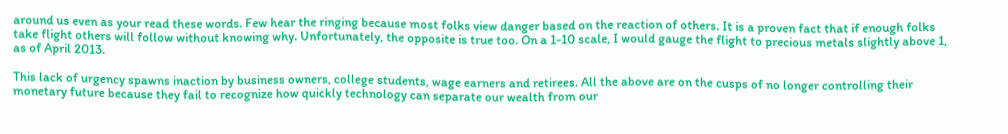around us even as your read these words. Few hear the ringing because most folks view danger based on the reaction of others. It is a proven fact that if enough folks take flight others will follow without knowing why. Unfortunately, the opposite is true too. On a 1-10 scale, I would gauge the flight to precious metals slightly above 1, as of April 2013.

This lack of urgency spawns inaction by business owners, college students, wage earners and retirees. All the above are on the cusps of no longer controlling their monetary future because they fail to recognize how quickly technology can separate our wealth from our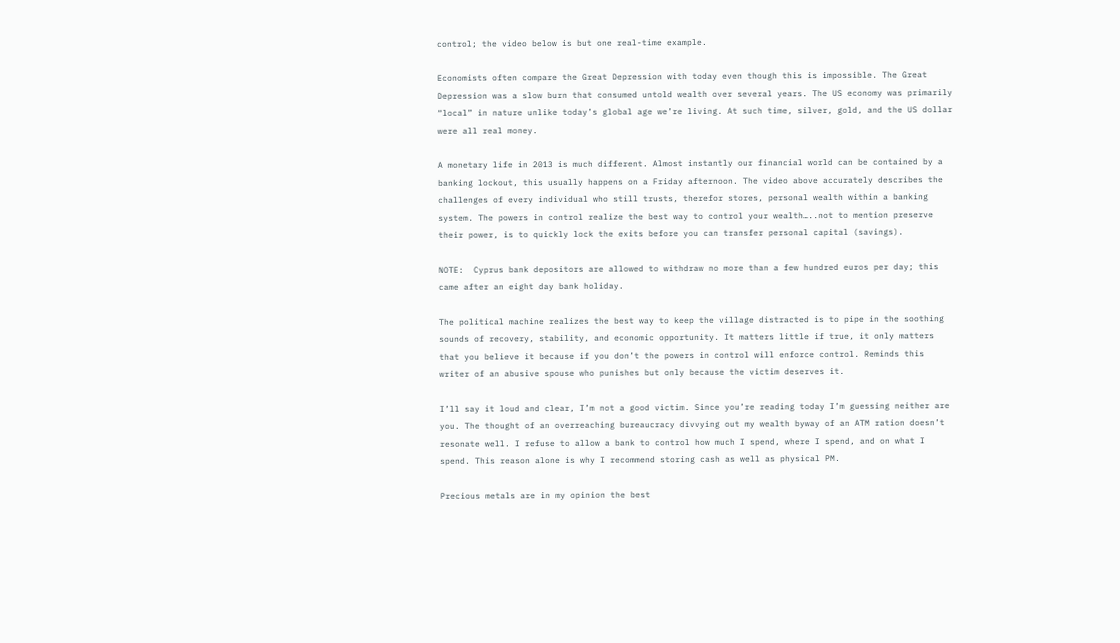control; the video below is but one real-time example.

Economists often compare the Great Depression with today even though this is impossible. The Great Depression was a slow burn that consumed untold wealth over several years. The US economy was primarily “local” in nature unlike today’s global age we’re living. At such time, silver, gold, and the US dollar were all real money.

A monetary life in 2013 is much different. Almost instantly our financial world can be contained by a banking lockout, this usually happens on a Friday afternoon. The video above accurately describes the challenges of every individual who still trusts, therefor stores, personal wealth within a banking system. The powers in control realize the best way to control your wealth…..not to mention preserve their power, is to quickly lock the exits before you can transfer personal capital (savings).

NOTE:  Cyprus bank depositors are allowed to withdraw no more than a few hundred euros per day; this came after an eight day bank holiday.

The political machine realizes the best way to keep the village distracted is to pipe in the soothing sounds of recovery, stability, and economic opportunity. It matters little if true, it only matters that you believe it because if you don’t the powers in control will enforce control. Reminds this writer of an abusive spouse who punishes but only because the victim deserves it.

I’ll say it loud and clear, I’m not a good victim. Since you’re reading today I’m guessing neither are you. The thought of an overreaching bureaucracy divvying out my wealth byway of an ATM ration doesn’t resonate well. I refuse to allow a bank to control how much I spend, where I spend, and on what I spend. This reason alone is why I recommend storing cash as well as physical PM.

Precious metals are in my opinion the best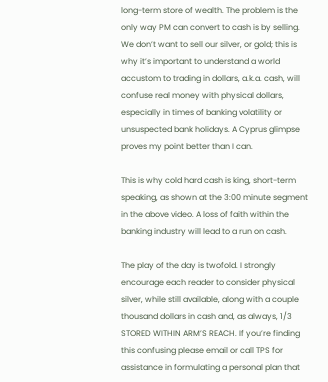long-term store of wealth. The problem is the only way PM can convert to cash is by selling. We don’t want to sell our silver, or gold; this is why it’s important to understand a world accustom to trading in dollars, a.k.a. cash, will confuse real money with physical dollars, especially in times of banking volatility or unsuspected bank holidays. A Cyprus glimpse proves my point better than I can.

This is why cold hard cash is king, short-term speaking, as shown at the 3:00 minute segment in the above video. A loss of faith within the banking industry will lead to a run on cash.

The play of the day is twofold. I strongly encourage each reader to consider physical silver, while still available, along with a couple thousand dollars in cash and, as always, 1/3 STORED WITHIN ARM’S REACH. If you’re finding this confusing please email or call TPS for assistance in formulating a personal plan that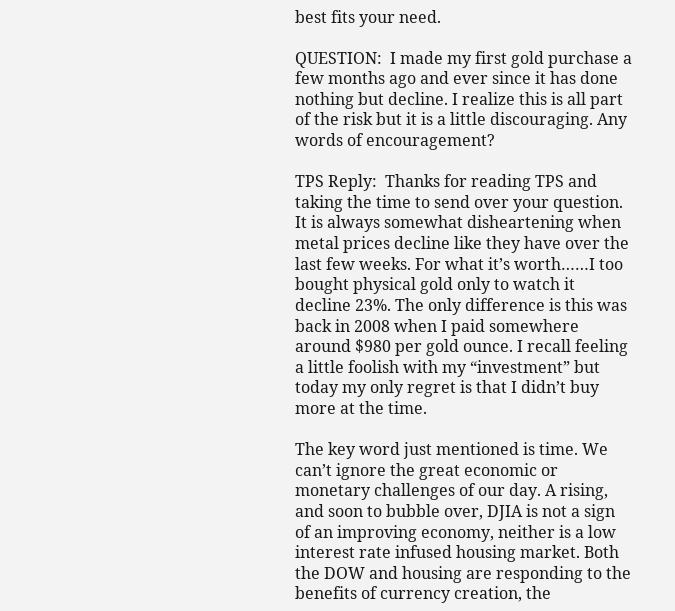best fits your need.

QUESTION:  I made my first gold purchase a few months ago and ever since it has done nothing but decline. I realize this is all part of the risk but it is a little discouraging. Any words of encouragement?

TPS Reply:  Thanks for reading TPS and taking the time to send over your question. It is always somewhat disheartening when metal prices decline like they have over the last few weeks. For what it’s worth……I too bought physical gold only to watch it decline 23%. The only difference is this was back in 2008 when I paid somewhere around $980 per gold ounce. I recall feeling a little foolish with my “investment” but today my only regret is that I didn’t buy more at the time.

The key word just mentioned is time. We can’t ignore the great economic or monetary challenges of our day. A rising, and soon to bubble over, DJIA is not a sign of an improving economy, neither is a low interest rate infused housing market. Both the DOW and housing are responding to the benefits of currency creation, the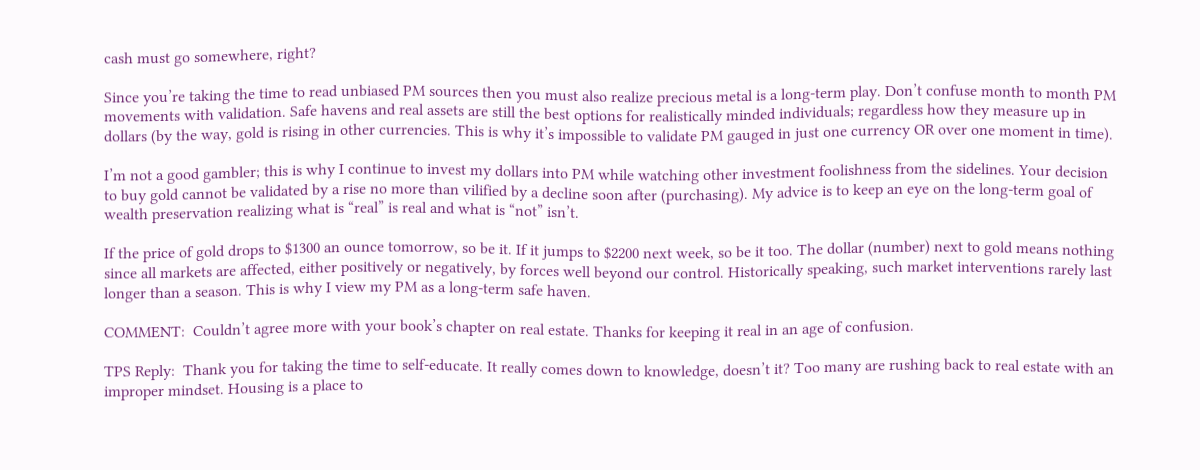cash must go somewhere, right?

Since you’re taking the time to read unbiased PM sources then you must also realize precious metal is a long-term play. Don’t confuse month to month PM movements with validation. Safe havens and real assets are still the best options for realistically minded individuals; regardless how they measure up in dollars (by the way, gold is rising in other currencies. This is why it’s impossible to validate PM gauged in just one currency OR over one moment in time).

I’m not a good gambler; this is why I continue to invest my dollars into PM while watching other investment foolishness from the sidelines. Your decision to buy gold cannot be validated by a rise no more than vilified by a decline soon after (purchasing). My advice is to keep an eye on the long-term goal of wealth preservation realizing what is “real” is real and what is “not” isn’t.

If the price of gold drops to $1300 an ounce tomorrow, so be it. If it jumps to $2200 next week, so be it too. The dollar (number) next to gold means nothing since all markets are affected, either positively or negatively, by forces well beyond our control. Historically speaking, such market interventions rarely last longer than a season. This is why I view my PM as a long-term safe haven.

COMMENT:  Couldn’t agree more with your book’s chapter on real estate. Thanks for keeping it real in an age of confusion.

TPS Reply:  Thank you for taking the time to self-educate. It really comes down to knowledge, doesn’t it? Too many are rushing back to real estate with an improper mindset. Housing is a place to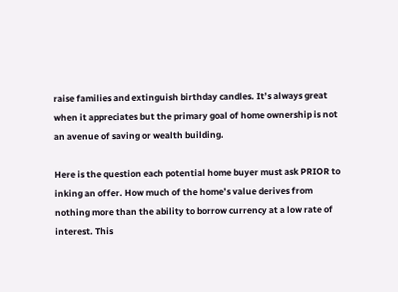raise families and extinguish birthday candles. It’s always great when it appreciates but the primary goal of home ownership is not an avenue of saving or wealth building.

Here is the question each potential home buyer must ask PRIOR to inking an offer. How much of the home’s value derives from nothing more than the ability to borrow currency at a low rate of interest. This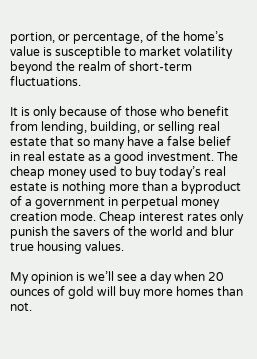portion, or percentage, of the home’s value is susceptible to market volatility beyond the realm of short-term fluctuations.

It is only because of those who benefit from lending, building, or selling real estate that so many have a false belief in real estate as a good investment. The cheap money used to buy today’s real estate is nothing more than a byproduct of a government in perpetual money creation mode. Cheap interest rates only punish the savers of the world and blur true housing values.

My opinion is we’ll see a day when 20 ounces of gold will buy more homes than not.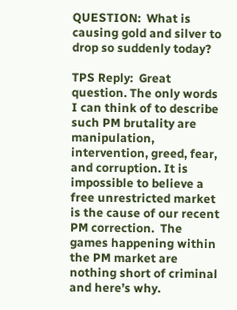QUESTION:  What is causing gold and silver to drop so suddenly today?

TPS Reply:  Great question. The only words I can think of to describe such PM brutality are manipulation, intervention, greed, fear, and corruption. It is impossible to believe a free unrestricted market is the cause of our recent PM correction.  The games happening within the PM market are nothing short of criminal and here’s why.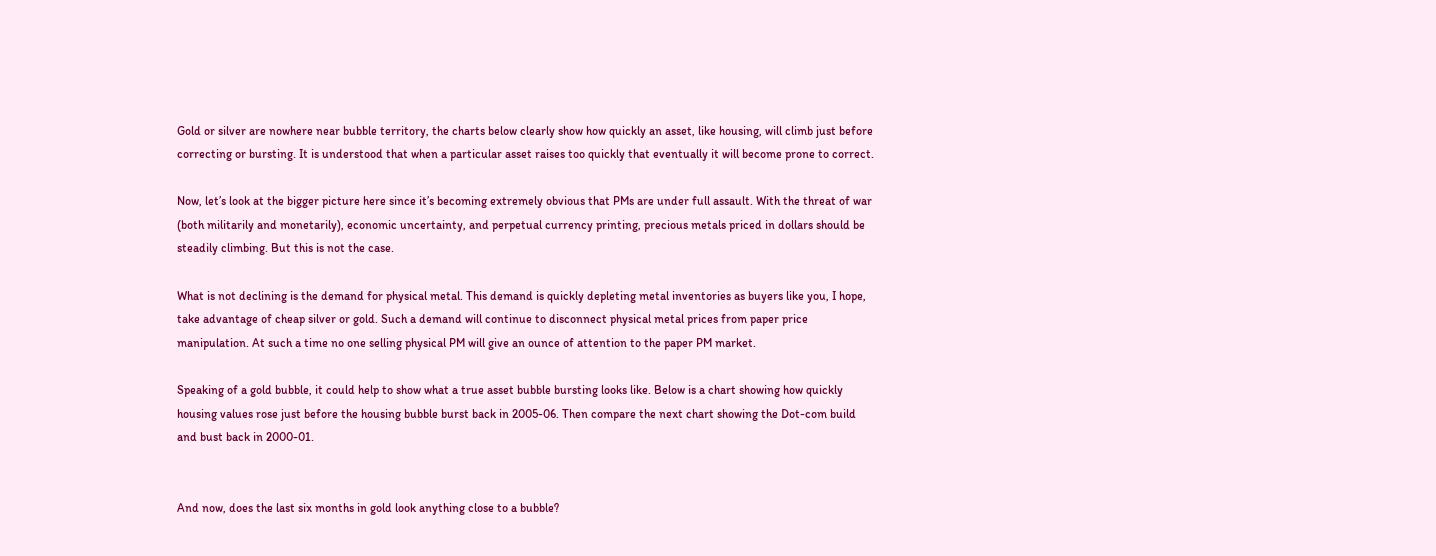Gold or silver are nowhere near bubble territory, the charts below clearly show how quickly an asset, like housing, will climb just before correcting or bursting. It is understood that when a particular asset raises too quickly that eventually it will become prone to correct.

Now, let’s look at the bigger picture here since it’s becoming extremely obvious that PMs are under full assault. With the threat of war (both militarily and monetarily), economic uncertainty, and perpetual currency printing, precious metals priced in dollars should be steadily climbing. But this is not the case.

What is not declining is the demand for physical metal. This demand is quickly depleting metal inventories as buyers like you, I hope, take advantage of cheap silver or gold. Such a demand will continue to disconnect physical metal prices from paper price manipulation. At such a time no one selling physical PM will give an ounce of attention to the paper PM market.

Speaking of a gold bubble, it could help to show what a true asset bubble bursting looks like. Below is a chart showing how quickly housing values rose just before the housing bubble burst back in 2005-06. Then compare the next chart showing the Dot-com build and bust back in 2000-01.


And now, does the last six months in gold look anything close to a bubble?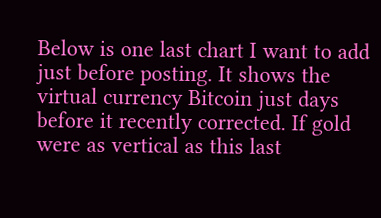Below is one last chart I want to add just before posting. It shows the virtual currency Bitcoin just days before it recently corrected. If gold were as vertical as this last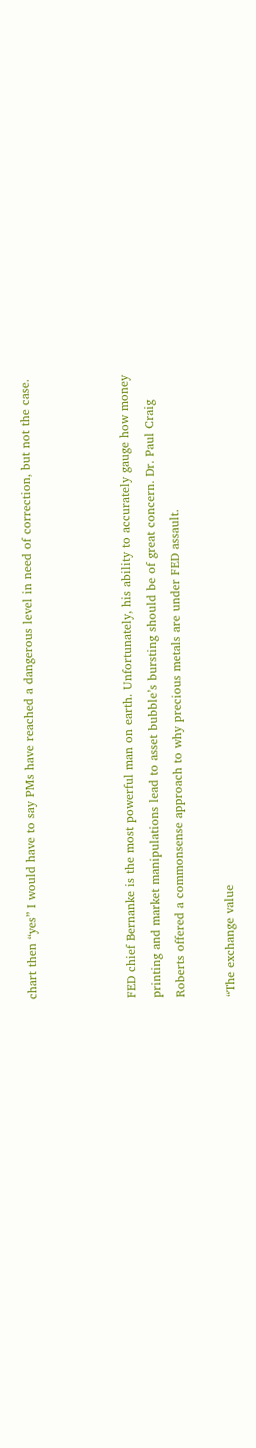chart then “yes” I would have to say PMs have reached a dangerous level in need of correction, but not the case.



FED chief Bernanke is the most powerful man on earth. Unfortunately, his ability to accurately gauge how money printing and market manipulations lead to asset bubble’s bursting should be of great concern. Dr. Paul Craig Roberts offered a commonsense approach to why precious metals are under FED assault.

“The exchange value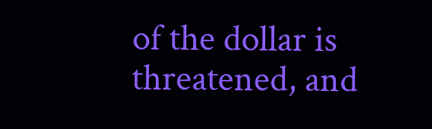of the dollar is threatened, and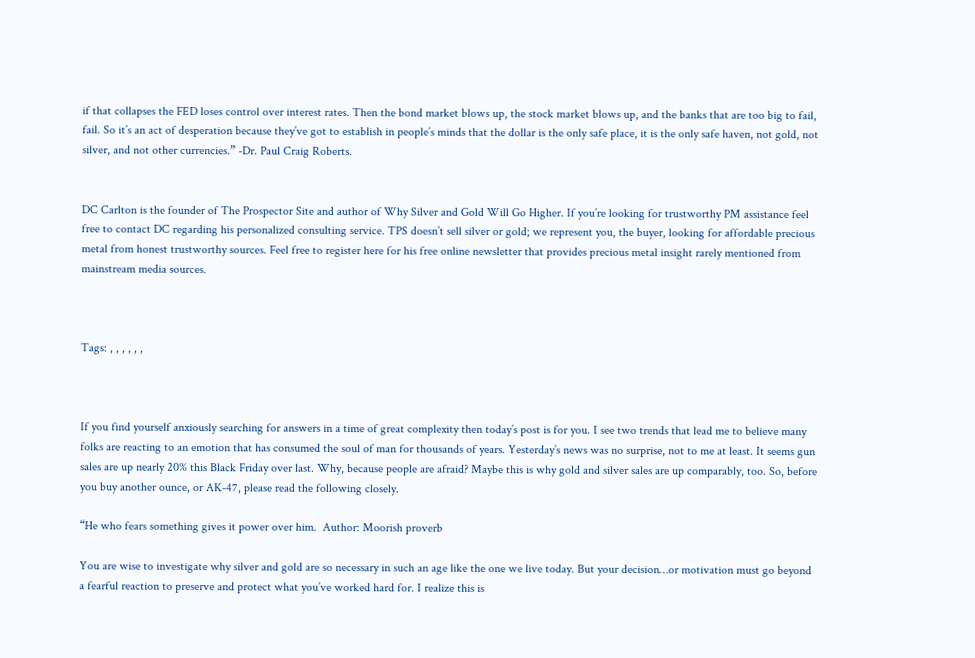if that collapses the FED loses control over interest rates. Then the bond market blows up, the stock market blows up, and the banks that are too big to fail, fail. So it’s an act of desperation because they’ve got to establish in people’s minds that the dollar is the only safe place, it is the only safe haven, not gold, not silver, and not other currencies.” -Dr. Paul Craig Roberts.


DC Carlton is the founder of The Prospector Site and author of Why Silver and Gold Will Go Higher. If you’re looking for trustworthy PM assistance feel free to contact DC regarding his personalized consulting service. TPS doesn’t sell silver or gold; we represent you, the buyer, looking for affordable precious metal from honest trustworthy sources. Feel free to register here for his free online newsletter that provides precious metal insight rarely mentioned from mainstream media sources.



Tags: , , , , , ,



If you find yourself anxiously searching for answers in a time of great complexity then today’s post is for you. I see two trends that lead me to believe many folks are reacting to an emotion that has consumed the soul of man for thousands of years. Yesterday’s news was no surprise, not to me at least. It seems gun sales are up nearly 20% this Black Friday over last. Why, because people are afraid? Maybe this is why gold and silver sales are up comparably, too. So, before you buy another ounce, or AK-47, please read the following closely.

“He who fears something gives it power over him.  Author: Moorish proverb

You are wise to investigate why silver and gold are so necessary in such an age like the one we live today. But your decision…or motivation must go beyond a fearful reaction to preserve and protect what you’ve worked hard for. I realize this is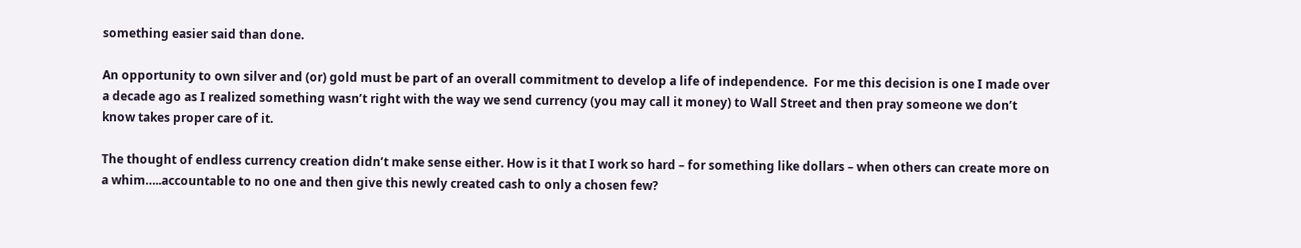something easier said than done.

An opportunity to own silver and (or) gold must be part of an overall commitment to develop a life of independence.  For me this decision is one I made over a decade ago as I realized something wasn’t right with the way we send currency (you may call it money) to Wall Street and then pray someone we don’t know takes proper care of it.

The thought of endless currency creation didn’t make sense either. How is it that I work so hard – for something like dollars – when others can create more on a whim…..accountable to no one and then give this newly created cash to only a chosen few?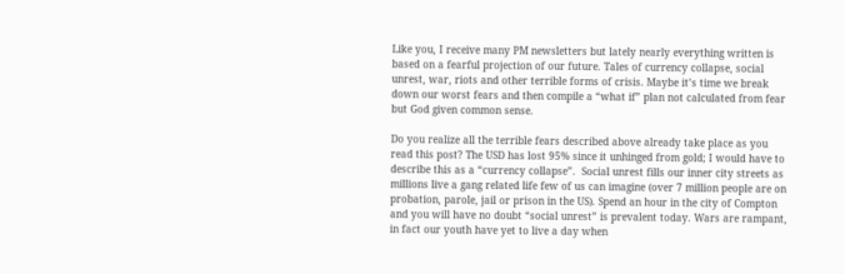Like you, I receive many PM newsletters but lately nearly everything written is based on a fearful projection of our future. Tales of currency collapse, social unrest, war, riots and other terrible forms of crisis. Maybe it’s time we break down our worst fears and then compile a “what if” plan not calculated from fear but God given common sense.

Do you realize all the terrible fears described above already take place as you read this post? The USD has lost 95% since it unhinged from gold; I would have to describe this as a “currency collapse”.  Social unrest fills our inner city streets as millions live a gang related life few of us can imagine (over 7 million people are on probation, parole, jail or prison in the US). Spend an hour in the city of Compton and you will have no doubt “social unrest” is prevalent today. Wars are rampant, in fact our youth have yet to live a day when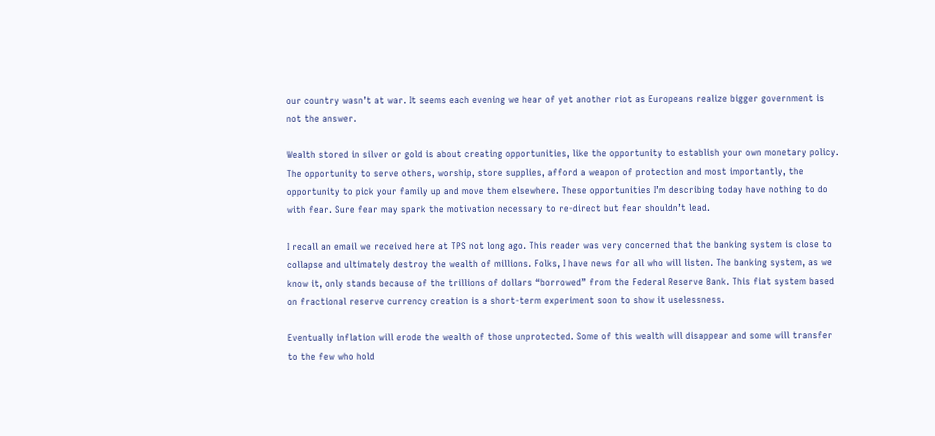our country wasn’t at war. It seems each evening we hear of yet another riot as Europeans realize bigger government is not the answer.

Wealth stored in silver or gold is about creating opportunities, like the opportunity to establish your own monetary policy. The opportunity to serve others, worship, store supplies, afford a weapon of protection and most importantly, the opportunity to pick your family up and move them elsewhere. These opportunities I’m describing today have nothing to do with fear. Sure fear may spark the motivation necessary to re-direct but fear shouldn’t lead.

I recall an email we received here at TPS not long ago. This reader was very concerned that the banking system is close to collapse and ultimately destroy the wealth of millions. Folks, I have news for all who will listen. The banking system, as we know it, only stands because of the trillions of dollars “borrowed” from the Federal Reserve Bank. This fiat system based on fractional reserve currency creation is a short-term experiment soon to show it uselessness.

Eventually inflation will erode the wealth of those unprotected. Some of this wealth will disappear and some will transfer to the few who hold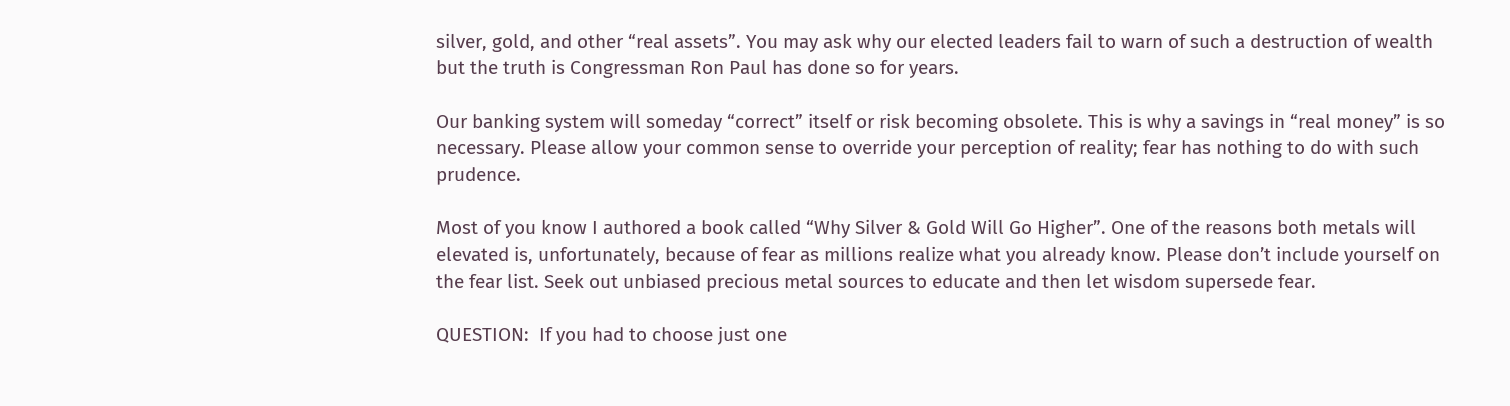silver, gold, and other “real assets”. You may ask why our elected leaders fail to warn of such a destruction of wealth but the truth is Congressman Ron Paul has done so for years.

Our banking system will someday “correct” itself or risk becoming obsolete. This is why a savings in “real money” is so necessary. Please allow your common sense to override your perception of reality; fear has nothing to do with such prudence.

Most of you know I authored a book called “Why Silver & Gold Will Go Higher”. One of the reasons both metals will elevated is, unfortunately, because of fear as millions realize what you already know. Please don’t include yourself on the fear list. Seek out unbiased precious metal sources to educate and then let wisdom supersede fear.

QUESTION:  If you had to choose just one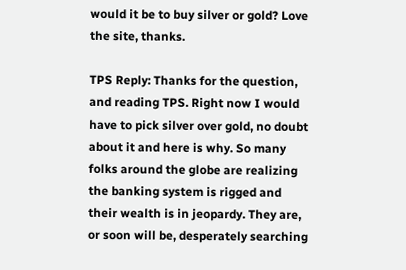would it be to buy silver or gold? Love the site, thanks.

TPS Reply: Thanks for the question, and reading TPS. Right now I would have to pick silver over gold, no doubt about it and here is why. So many folks around the globe are realizing the banking system is rigged and their wealth is in jeopardy. They are, or soon will be, desperately searching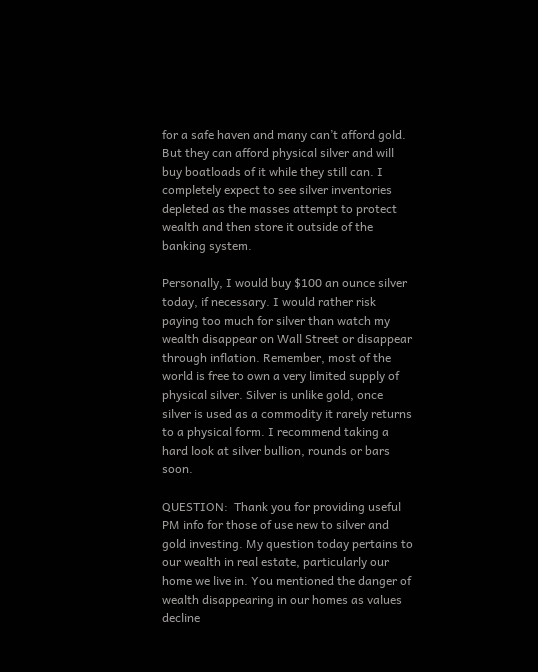for a safe haven and many can’t afford gold. But they can afford physical silver and will buy boatloads of it while they still can. I completely expect to see silver inventories depleted as the masses attempt to protect wealth and then store it outside of the banking system.

Personally, I would buy $100 an ounce silver today, if necessary. I would rather risk paying too much for silver than watch my wealth disappear on Wall Street or disappear through inflation. Remember, most of the world is free to own a very limited supply of physical silver. Silver is unlike gold, once silver is used as a commodity it rarely returns to a physical form. I recommend taking a hard look at silver bullion, rounds or bars soon.

QUESTION:  Thank you for providing useful PM info for those of use new to silver and gold investing. My question today pertains to our wealth in real estate, particularly our home we live in. You mentioned the danger of wealth disappearing in our homes as values decline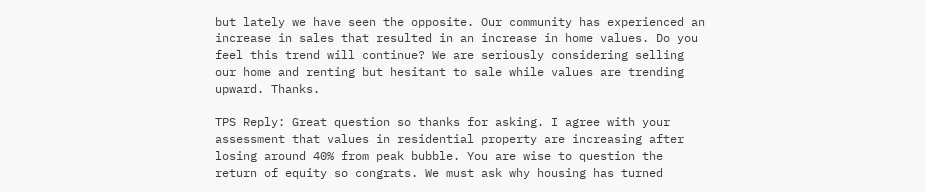but lately we have seen the opposite. Our community has experienced an increase in sales that resulted in an increase in home values. Do you feel this trend will continue? We are seriously considering selling our home and renting but hesitant to sale while values are trending upward. Thanks.

TPS Reply: Great question so thanks for asking. I agree with your assessment that values in residential property are increasing after losing around 40% from peak bubble. You are wise to question the return of equity so congrats. We must ask why housing has turned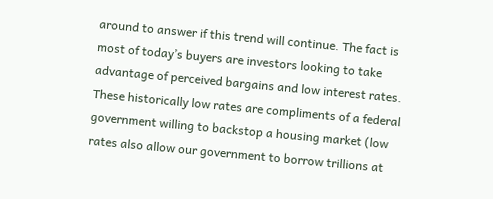around to answer if this trend will continue. The fact is most of today’s buyers are investors looking to take advantage of perceived bargains and low interest rates. These historically low rates are compliments of a federal government willing to backstop a housing market (low rates also allow our government to borrow trillions at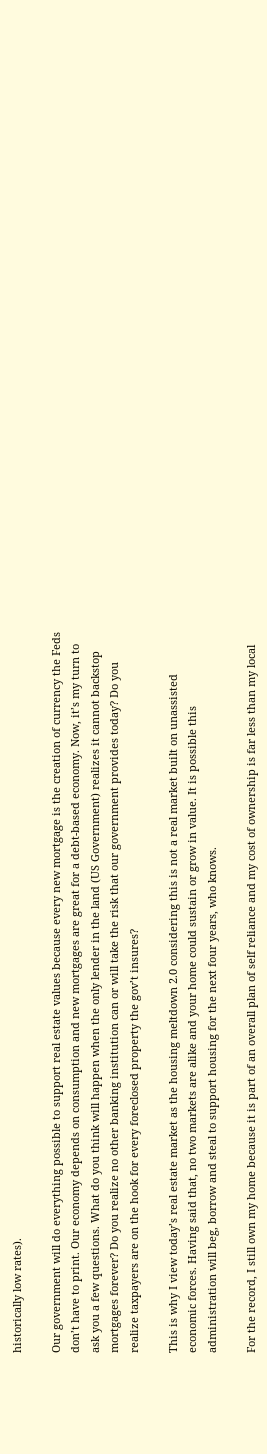historically low rates).

Our government will do everything possible to support real estate values because every new mortgage is the creation of currency the Feds don’t have to print. Our economy depends on consumption and new mortgages are great for a debt-based economy. Now, it’s my turn to ask you a few questions. What do you think will happen when the only lender in the land (US Government) realizes it cannot backstop mortgages forever? Do you realize no other banking institution can or will take the risk that our government provides today? Do you realize taxpayers are on the hook for every foreclosed property the gov’t insures?

This is why I view today’s real estate market as the housing meltdown 2.0 considering this is not a real market built on unassisted economic forces. Having said that, no two markets are alike and your home could sustain or grow in value. It is possible this administration will beg, borrow and steal to support housing for the next four years, who knows.

For the record, I still own my home because it is part of an overall plan of self reliance and my cost of ownership is far less than my local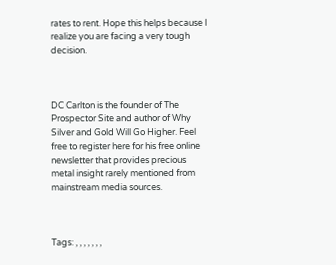rates to rent. Hope this helps because I realize you are facing a very tough decision.



DC Carlton is the founder of The Prospector Site and author of Why Silver and Gold Will Go Higher. Feel free to register here for his free online newsletter that provides precious metal insight rarely mentioned from mainstream media sources.



Tags: , , , , , , ,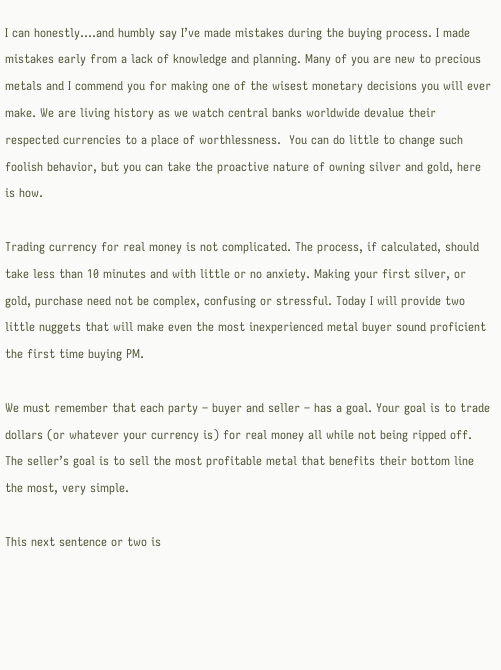I can honestly….and humbly say I’ve made mistakes during the buying process. I made mistakes early from a lack of knowledge and planning. Many of you are new to precious metals and I commend you for making one of the wisest monetary decisions you will ever make. We are living history as we watch central banks worldwide devalue their respected currencies to a place of worthlessness.  You can do little to change such foolish behavior, but you can take the proactive nature of owning silver and gold, here is how.

Trading currency for real money is not complicated. The process, if calculated, should take less than 10 minutes and with little or no anxiety. Making your first silver, or gold, purchase need not be complex, confusing or stressful. Today I will provide two little nuggets that will make even the most inexperienced metal buyer sound proficient the first time buying PM.

We must remember that each party – buyer and seller – has a goal. Your goal is to trade dollars (or whatever your currency is) for real money all while not being ripped off. The seller’s goal is to sell the most profitable metal that benefits their bottom line the most, very simple.

This next sentence or two is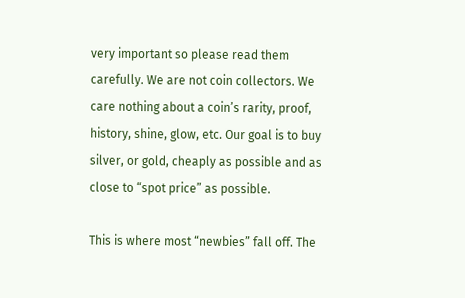very important so please read them carefully. We are not coin collectors. We care nothing about a coin’s rarity, proof, history, shine, glow, etc. Our goal is to buy silver, or gold, cheaply as possible and as close to “spot price” as possible.

This is where most “newbies” fall off. The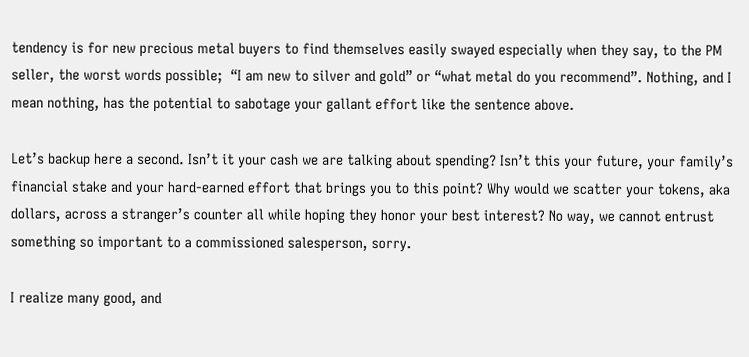tendency is for new precious metal buyers to find themselves easily swayed especially when they say, to the PM seller, the worst words possible;  “I am new to silver and gold” or “what metal do you recommend”. Nothing, and I mean nothing, has the potential to sabotage your gallant effort like the sentence above.

Let’s backup here a second. Isn’t it your cash we are talking about spending? Isn’t this your future, your family’s financial stake and your hard-earned effort that brings you to this point? Why would we scatter your tokens, aka dollars, across a stranger’s counter all while hoping they honor your best interest? No way, we cannot entrust something so important to a commissioned salesperson, sorry.

I realize many good, and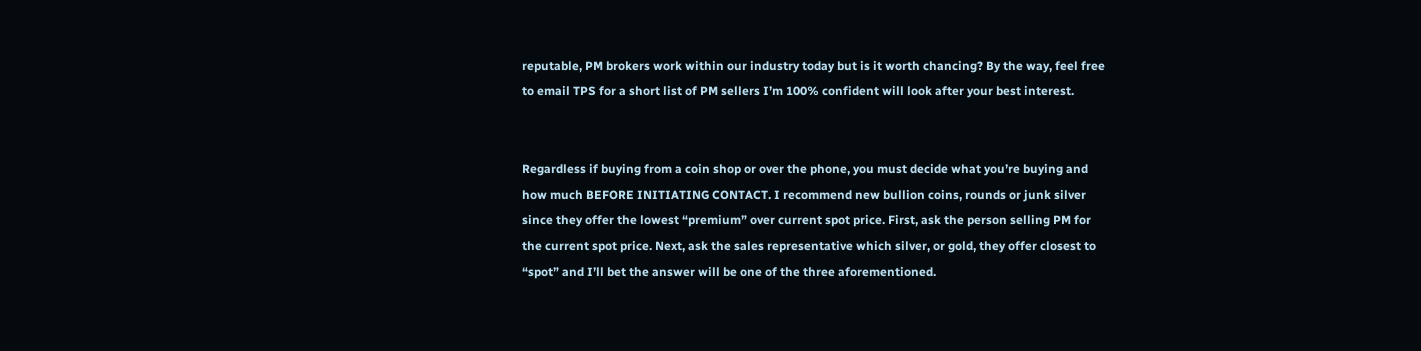reputable, PM brokers work within our industry today but is it worth chancing? By the way, feel free to email TPS for a short list of PM sellers I’m 100% confident will look after your best interest.


Regardless if buying from a coin shop or over the phone, you must decide what you’re buying and how much BEFORE INITIATING CONTACT. I recommend new bullion coins, rounds or junk silver since they offer the lowest “premium” over current spot price. First, ask the person selling PM for the current spot price. Next, ask the sales representative which silver, or gold, they offer closest to “spot” and I’ll bet the answer will be one of the three aforementioned.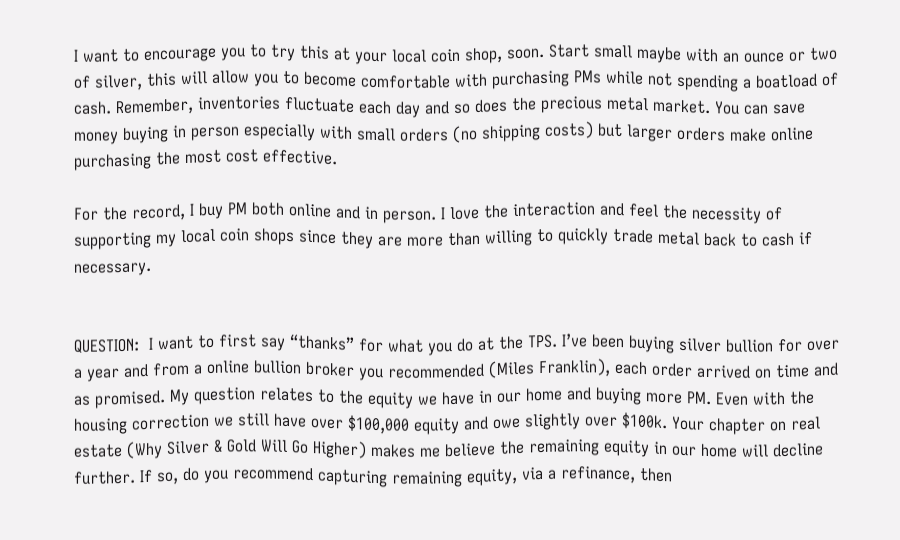I want to encourage you to try this at your local coin shop, soon. Start small maybe with an ounce or two of silver, this will allow you to become comfortable with purchasing PMs while not spending a boatload of cash. Remember, inventories fluctuate each day and so does the precious metal market. You can save money buying in person especially with small orders (no shipping costs) but larger orders make online purchasing the most cost effective.

For the record, I buy PM both online and in person. I love the interaction and feel the necessity of supporting my local coin shops since they are more than willing to quickly trade metal back to cash if necessary.


QUESTION:  I want to first say “thanks” for what you do at the TPS. I’ve been buying silver bullion for over a year and from a online bullion broker you recommended (Miles Franklin), each order arrived on time and as promised. My question relates to the equity we have in our home and buying more PM. Even with the housing correction we still have over $100,000 equity and owe slightly over $100k. Your chapter on real estate (Why Silver & Gold Will Go Higher) makes me believe the remaining equity in our home will decline further. If so, do you recommend capturing remaining equity, via a refinance, then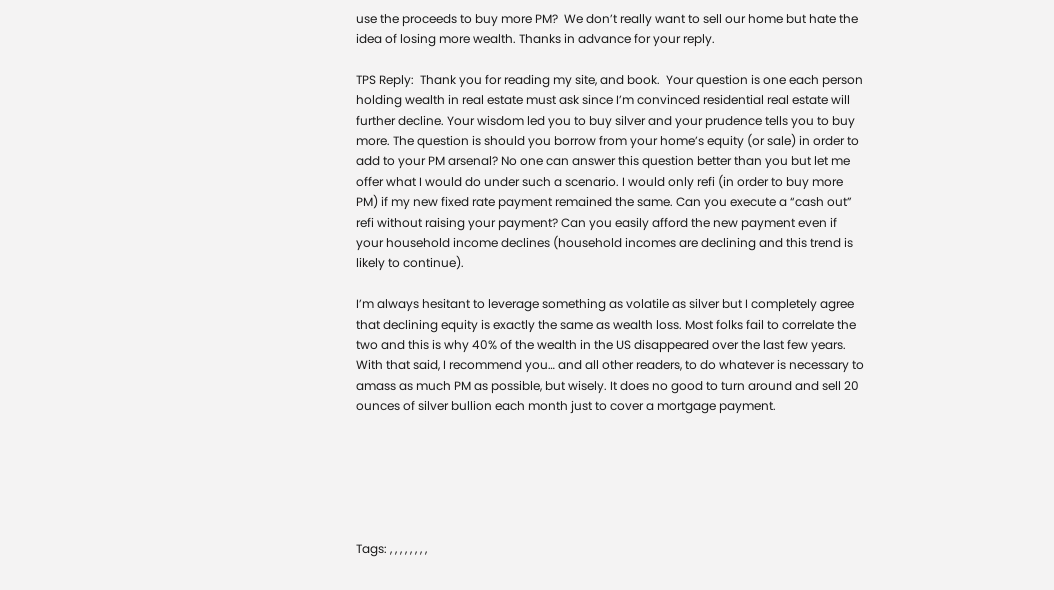use the proceeds to buy more PM?  We don’t really want to sell our home but hate the idea of losing more wealth. Thanks in advance for your reply.

TPS Reply:  Thank you for reading my site, and book.  Your question is one each person holding wealth in real estate must ask since I’m convinced residential real estate will further decline. Your wisdom led you to buy silver and your prudence tells you to buy more. The question is should you borrow from your home’s equity (or sale) in order to add to your PM arsenal? No one can answer this question better than you but let me offer what I would do under such a scenario. I would only refi (in order to buy more PM) if my new fixed rate payment remained the same. Can you execute a “cash out” refi without raising your payment? Can you easily afford the new payment even if your household income declines (household incomes are declining and this trend is likely to continue).

I’m always hesitant to leverage something as volatile as silver but I completely agree that declining equity is exactly the same as wealth loss. Most folks fail to correlate the two and this is why 40% of the wealth in the US disappeared over the last few years. With that said, I recommend you… and all other readers, to do whatever is necessary to amass as much PM as possible, but wisely. It does no good to turn around and sell 20 ounces of silver bullion each month just to cover a mortgage payment.






Tags: , , , , , , , ,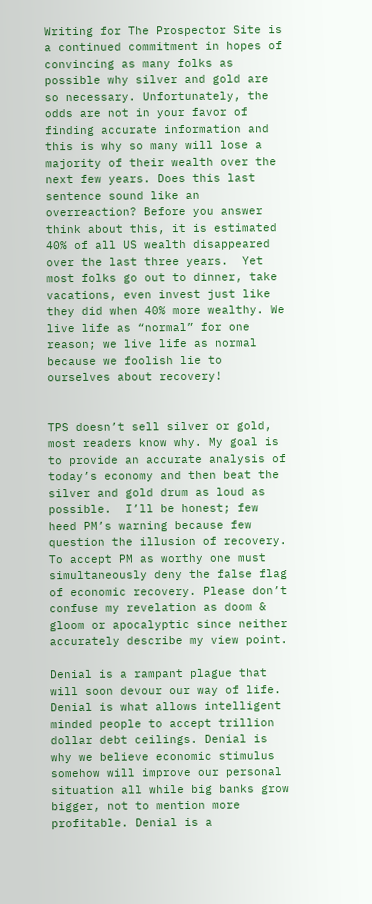Writing for The Prospector Site is a continued commitment in hopes of convincing as many folks as possible why silver and gold are so necessary. Unfortunately, the odds are not in your favor of finding accurate information and this is why so many will lose a majority of their wealth over the next few years. Does this last sentence sound like an overreaction? Before you answer think about this, it is estimated 40% of all US wealth disappeared over the last three years.  Yet most folks go out to dinner, take vacations, even invest just like they did when 40% more wealthy. We live life as “normal” for one reason; we live life as normal because we foolish lie to ourselves about recovery!


TPS doesn’t sell silver or gold, most readers know why. My goal is to provide an accurate analysis of today’s economy and then beat the silver and gold drum as loud as possible.  I’ll be honest; few heed PM’s warning because few question the illusion of recovery. To accept PM as worthy one must simultaneously deny the false flag of economic recovery. Please don’t confuse my revelation as doom & gloom or apocalyptic since neither accurately describe my view point.

Denial is a rampant plague that will soon devour our way of life. Denial is what allows intelligent minded people to accept trillion dollar debt ceilings. Denial is why we believe economic stimulus somehow will improve our personal situation all while big banks grow bigger, not to mention more profitable. Denial is a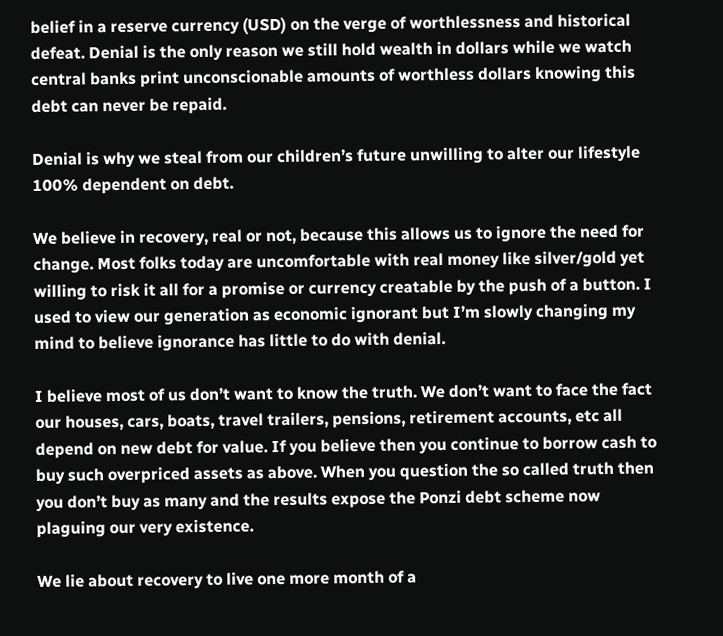belief in a reserve currency (USD) on the verge of worthlessness and historical defeat. Denial is the only reason we still hold wealth in dollars while we watch central banks print unconscionable amounts of worthless dollars knowing this debt can never be repaid.

Denial is why we steal from our children’s future unwilling to alter our lifestyle 100% dependent on debt.

We believe in recovery, real or not, because this allows us to ignore the need for change. Most folks today are uncomfortable with real money like silver/gold yet willing to risk it all for a promise or currency creatable by the push of a button. I used to view our generation as economic ignorant but I’m slowly changing my mind to believe ignorance has little to do with denial.

I believe most of us don’t want to know the truth. We don’t want to face the fact our houses, cars, boats, travel trailers, pensions, retirement accounts, etc all depend on new debt for value. If you believe then you continue to borrow cash to buy such overpriced assets as above. When you question the so called truth then you don’t buy as many and the results expose the Ponzi debt scheme now plaguing our very existence.

We lie about recovery to live one more month of a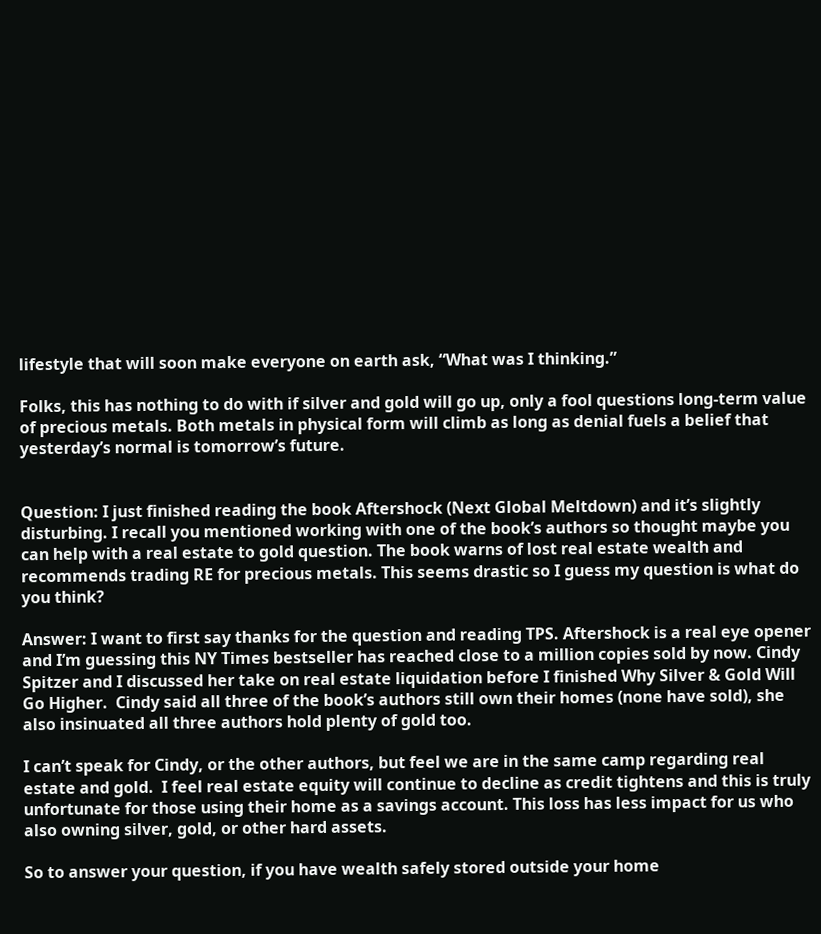lifestyle that will soon make everyone on earth ask, “What was I thinking.”

Folks, this has nothing to do with if silver and gold will go up, only a fool questions long-term value of precious metals. Both metals in physical form will climb as long as denial fuels a belief that yesterday’s normal is tomorrow’s future.


Question: I just finished reading the book Aftershock (Next Global Meltdown) and it’s slightly disturbing. I recall you mentioned working with one of the book’s authors so thought maybe you can help with a real estate to gold question. The book warns of lost real estate wealth and recommends trading RE for precious metals. This seems drastic so I guess my question is what do you think?

Answer: I want to first say thanks for the question and reading TPS. Aftershock is a real eye opener and I’m guessing this NY Times bestseller has reached close to a million copies sold by now. Cindy Spitzer and I discussed her take on real estate liquidation before I finished Why Silver & Gold Will Go Higher.  Cindy said all three of the book’s authors still own their homes (none have sold), she also insinuated all three authors hold plenty of gold too.

I can’t speak for Cindy, or the other authors, but feel we are in the same camp regarding real estate and gold.  I feel real estate equity will continue to decline as credit tightens and this is truly unfortunate for those using their home as a savings account. This loss has less impact for us who also owning silver, gold, or other hard assets.

So to answer your question, if you have wealth safely stored outside your home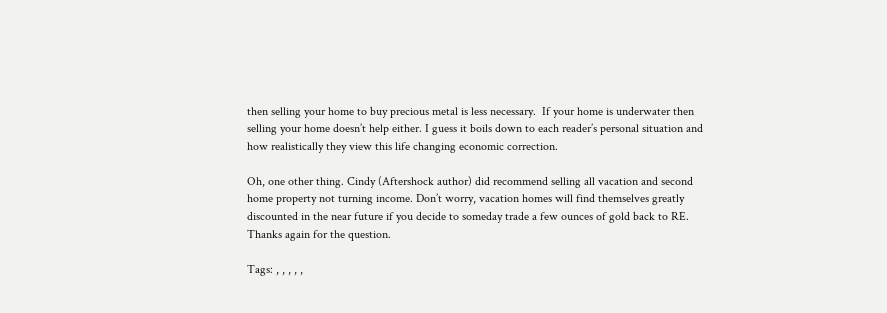then selling your home to buy precious metal is less necessary.  If your home is underwater then selling your home doesn’t help either. I guess it boils down to each reader’s personal situation and how realistically they view this life changing economic correction.

Oh, one other thing. Cindy (Aftershock author) did recommend selling all vacation and second home property not turning income. Don’t worry, vacation homes will find themselves greatly discounted in the near future if you decide to someday trade a few ounces of gold back to RE. Thanks again for the question.

Tags: , , , , ,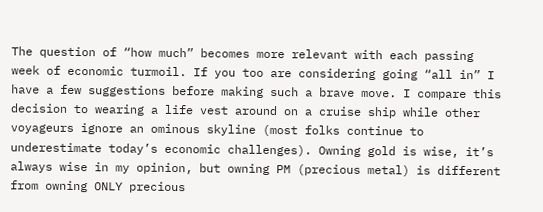The question of “how much” becomes more relevant with each passing week of economic turmoil. If you too are considering going “all in” I have a few suggestions before making such a brave move. I compare this decision to wearing a life vest around on a cruise ship while other voyageurs ignore an ominous skyline (most folks continue to underestimate today’s economic challenges). Owning gold is wise, it’s always wise in my opinion, but owning PM (precious metal) is different from owning ONLY precious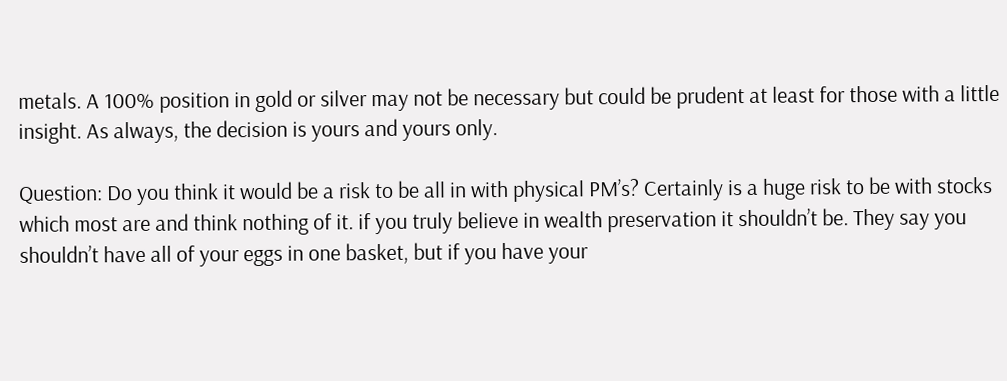metals. A 100% position in gold or silver may not be necessary but could be prudent at least for those with a little insight. As always, the decision is yours and yours only.

Question: Do you think it would be a risk to be all in with physical PM’s? Certainly is a huge risk to be with stocks which most are and think nothing of it. if you truly believe in wealth preservation it shouldn’t be. They say you shouldn’t have all of your eggs in one basket, but if you have your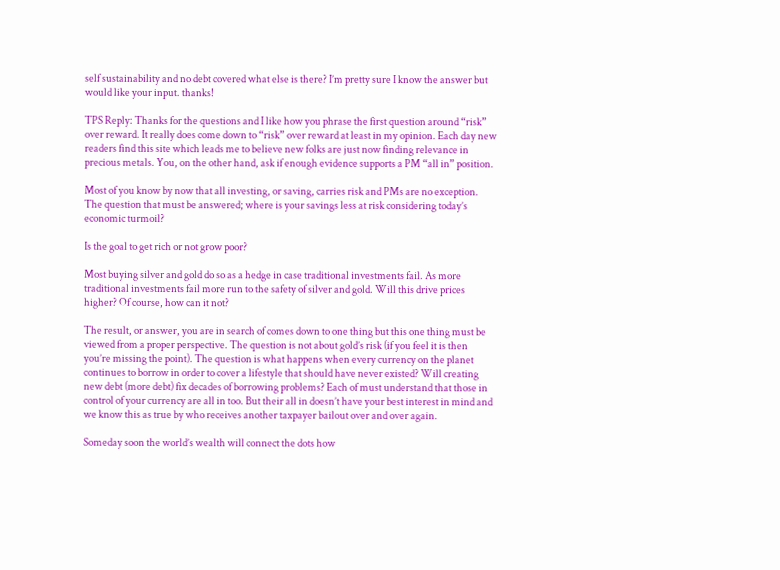self sustainability and no debt covered what else is there? I’m pretty sure I know the answer but would like your input. thanks!

TPS Reply: Thanks for the questions and I like how you phrase the first question around “risk” over reward. It really does come down to “risk” over reward at least in my opinion. Each day new readers find this site which leads me to believe new folks are just now finding relevance in precious metals. You, on the other hand, ask if enough evidence supports a PM “all in” position.

Most of you know by now that all investing, or saving, carries risk and PMs are no exception. The question that must be answered; where is your savings less at risk considering today’s economic turmoil?

Is the goal to get rich or not grow poor?

Most buying silver and gold do so as a hedge in case traditional investments fail. As more traditional investments fail more run to the safety of silver and gold. Will this drive prices higher? Of course, how can it not?

The result, or answer, you are in search of comes down to one thing but this one thing must be viewed from a proper perspective. The question is not about gold’s risk (if you feel it is then you’re missing the point). The question is what happens when every currency on the planet continues to borrow in order to cover a lifestyle that should have never existed? Will creating new debt (more debt) fix decades of borrowing problems? Each of must understand that those in control of your currency are all in too. But their all in doesn’t have your best interest in mind and we know this as true by who receives another taxpayer bailout over and over again.

Someday soon the world’s wealth will connect the dots how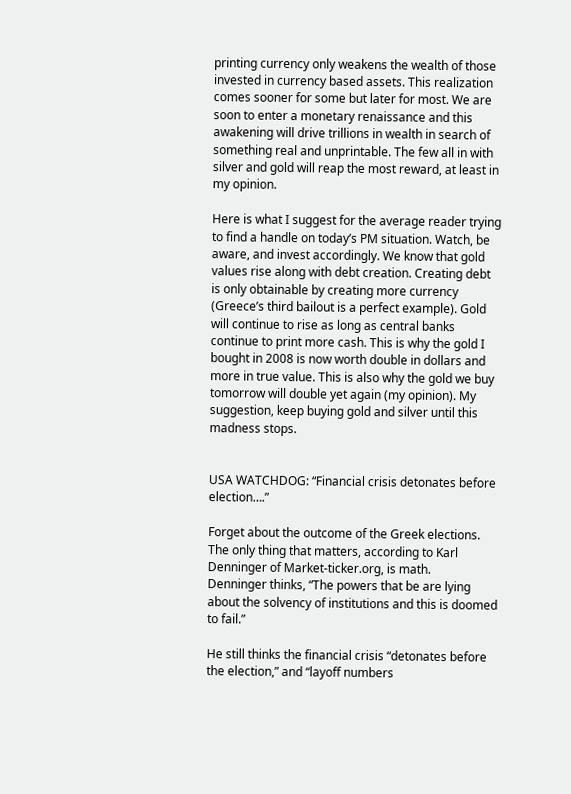printing currency only weakens the wealth of those invested in currency based assets. This realization comes sooner for some but later for most. We are soon to enter a monetary renaissance and this awakening will drive trillions in wealth in search of something real and unprintable. The few all in with silver and gold will reap the most reward, at least in my opinion.

Here is what I suggest for the average reader trying to find a handle on today’s PM situation. Watch, be aware, and invest accordingly. We know that gold values rise along with debt creation. Creating debt is only obtainable by creating more currency (Greece’s third bailout is a perfect example). Gold will continue to rise as long as central banks continue to print more cash. This is why the gold I bought in 2008 is now worth double in dollars and more in true value. This is also why the gold we buy tomorrow will double yet again (my opinion). My suggestion, keep buying gold and silver until this madness stops.


USA WATCHDOG: “Financial crisis detonates before election….”

Forget about the outcome of the Greek elections.  The only thing that matters, according to Karl Denninger of Market-ticker.org, is math.   Denninger thinks, “The powers that be are lying about the solvency of institutions and this is doomed to fail.”

He still thinks the financial crisis “detonates before the election,” and “layoff numbers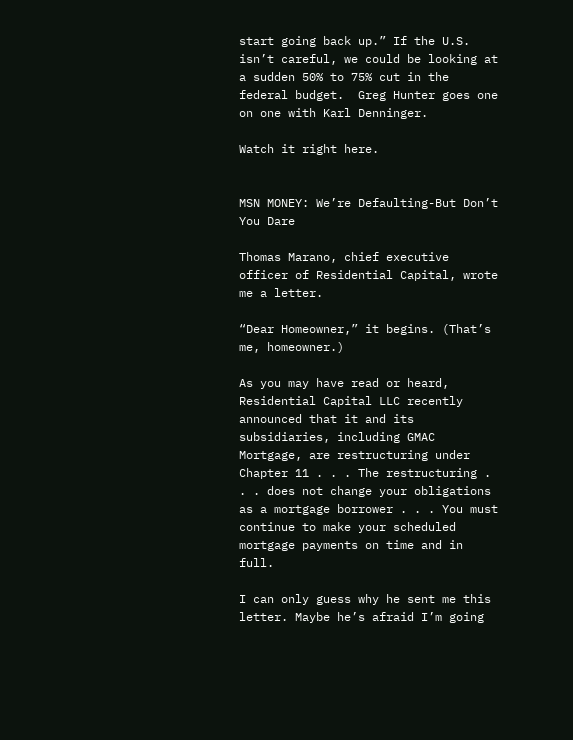start going back up.” If the U.S. isn’t careful, we could be looking at a sudden 50% to 75% cut in the federal budget.  Greg Hunter goes one on one with Karl Denninger.

Watch it right here.


MSN MONEY: We’re Defaulting-But Don’t You Dare

Thomas Marano, chief executive officer of Residential Capital, wrote me a letter.

“Dear Homeowner,” it begins. (That’s me, homeowner.)

As you may have read or heard, Residential Capital LLC recently announced that it and its subsidiaries, including GMAC Mortgage, are restructuring under Chapter 11 . . . The restructuring . . . does not change your obligations as a mortgage borrower . . . You must continue to make your scheduled mortgage payments on time and in full.

I can only guess why he sent me this letter. Maybe he’s afraid I’m going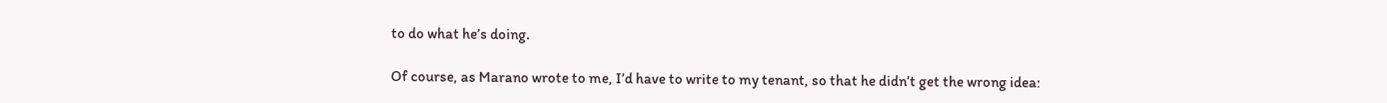to do what he’s doing.

Of course, as Marano wrote to me, I’d have to write to my tenant, so that he didn’t get the wrong idea: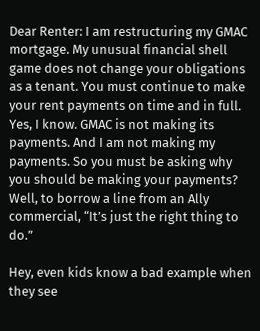Dear Renter: I am restructuring my GMAC mortgage. My unusual financial shell game does not change your obligations as a tenant. You must continue to make your rent payments on time and in full. Yes, I know. GMAC is not making its payments. And I am not making my payments. So you must be asking why you should be making your payments? Well, to borrow a line from an Ally commercial, “It’s just the right thing to do.”

Hey, even kids know a bad example when they see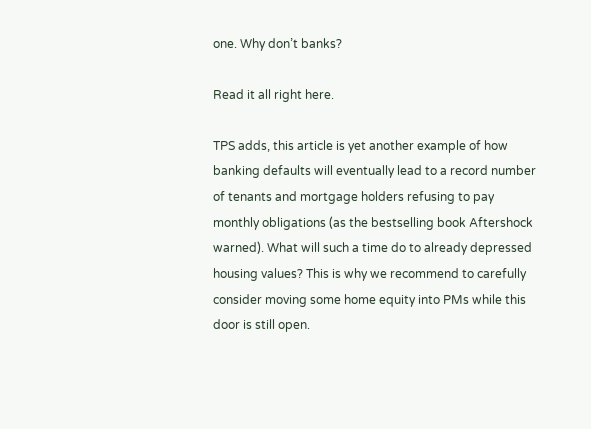one. Why don’t banks?

Read it all right here.

TPS adds, this article is yet another example of how banking defaults will eventually lead to a record number of tenants and mortgage holders refusing to pay monthly obligations (as the bestselling book Aftershock warned). What will such a time do to already depressed housing values? This is why we recommend to carefully consider moving some home equity into PMs while this door is still open.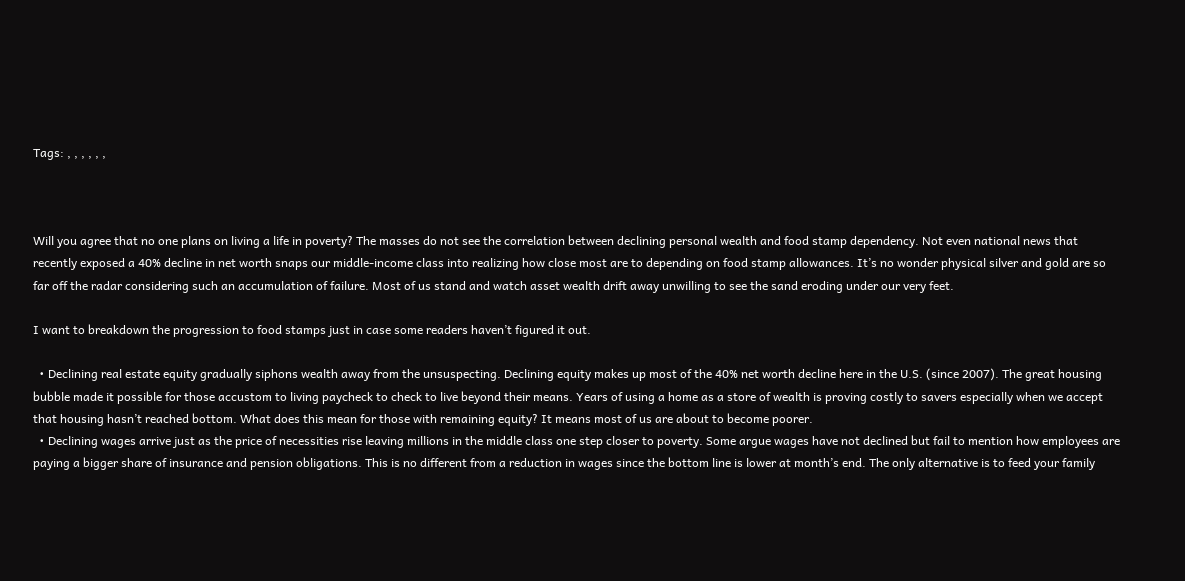Tags: , , , , , ,



Will you agree that no one plans on living a life in poverty? The masses do not see the correlation between declining personal wealth and food stamp dependency. Not even national news that recently exposed a 40% decline in net worth snaps our middle-income class into realizing how close most are to depending on food stamp allowances. It’s no wonder physical silver and gold are so far off the radar considering such an accumulation of failure. Most of us stand and watch asset wealth drift away unwilling to see the sand eroding under our very feet.

I want to breakdown the progression to food stamps just in case some readers haven’t figured it out.

  • Declining real estate equity gradually siphons wealth away from the unsuspecting. Declining equity makes up most of the 40% net worth decline here in the U.S. (since 2007). The great housing bubble made it possible for those accustom to living paycheck to check to live beyond their means. Years of using a home as a store of wealth is proving costly to savers especially when we accept that housing hasn’t reached bottom. What does this mean for those with remaining equity? It means most of us are about to become poorer.
  • Declining wages arrive just as the price of necessities rise leaving millions in the middle class one step closer to poverty. Some argue wages have not declined but fail to mention how employees are paying a bigger share of insurance and pension obligations. This is no different from a reduction in wages since the bottom line is lower at month’s end. The only alternative is to feed your family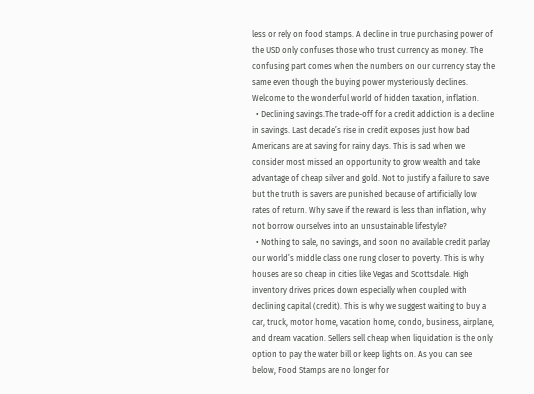less or rely on food stamps. A decline in true purchasing power of the USD only confuses those who trust currency as money. The confusing part comes when the numbers on our currency stay the same even though the buying power mysteriously declines. Welcome to the wonderful world of hidden taxation, inflation.
  • Declining savings.The trade-off for a credit addiction is a decline in savings. Last decade’s rise in credit exposes just how bad Americans are at saving for rainy days. This is sad when we consider most missed an opportunity to grow wealth and take advantage of cheap silver and gold. Not to justify a failure to save but the truth is savers are punished because of artificially low rates of return. Why save if the reward is less than inflation, why not borrow ourselves into an unsustainable lifestyle?
  • Nothing to sale, no savings, and soon no available credit parlay our world’s middle class one rung closer to poverty. This is why houses are so cheap in cities like Vegas and Scottsdale. High inventory drives prices down especially when coupled with declining capital (credit). This is why we suggest waiting to buy a car, truck, motor home, vacation home, condo, business, airplane, and dream vacation. Sellers sell cheap when liquidation is the only option to pay the water bill or keep lights on. As you can see below, Food Stamps are no longer for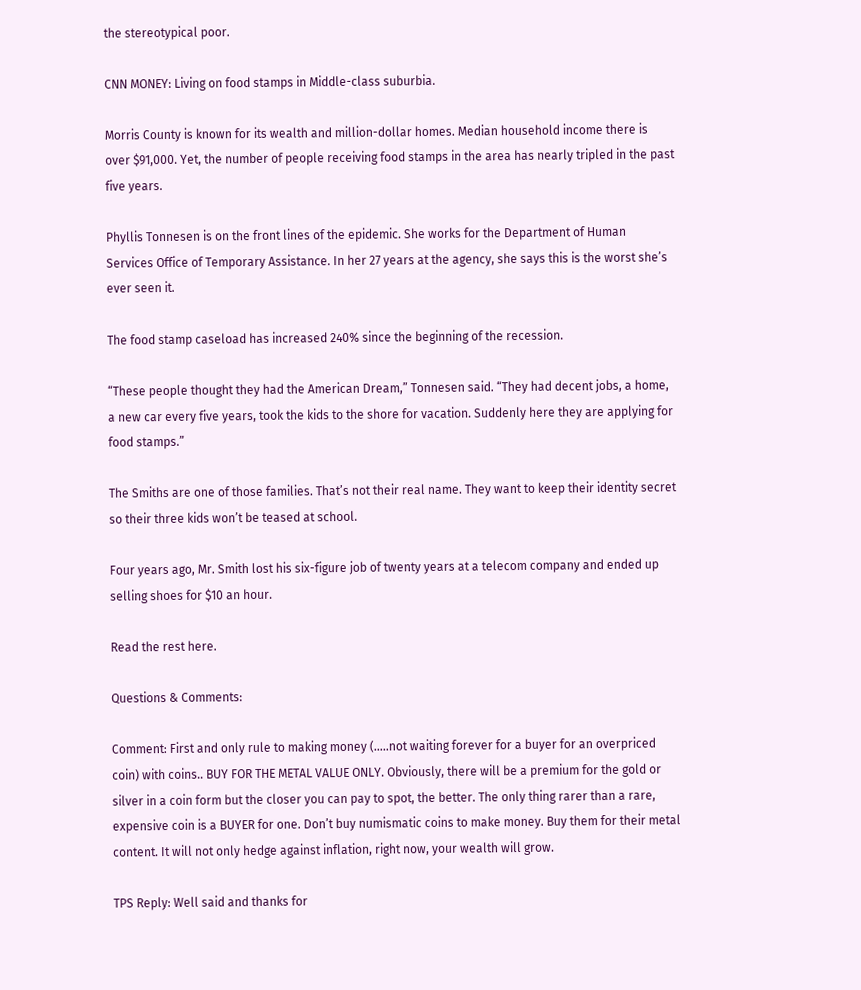the stereotypical poor.

CNN MONEY: Living on food stamps in Middle-class suburbia.

Morris County is known for its wealth and million-dollar homes. Median household income there is over $91,000. Yet, the number of people receiving food stamps in the area has nearly tripled in the past five years.

Phyllis Tonnesen is on the front lines of the epidemic. She works for the Department of Human Services Office of Temporary Assistance. In her 27 years at the agency, she says this is the worst she’s ever seen it.

The food stamp caseload has increased 240% since the beginning of the recession.

“These people thought they had the American Dream,” Tonnesen said. “They had decent jobs, a home, a new car every five years, took the kids to the shore for vacation. Suddenly here they are applying for food stamps.”

The Smiths are one of those families. That’s not their real name. They want to keep their identity secret so their three kids won’t be teased at school.

Four years ago, Mr. Smith lost his six-figure job of twenty years at a telecom company and ended up selling shoes for $10 an hour.

Read the rest here.

Questions & Comments:

Comment: First and only rule to making money (…..not waiting forever for a buyer for an overpriced coin) with coins.. BUY FOR THE METAL VALUE ONLY. Obviously, there will be a premium for the gold or silver in a coin form but the closer you can pay to spot, the better. The only thing rarer than a rare, expensive coin is a BUYER for one. Don’t buy numismatic coins to make money. Buy them for their metal content. It will not only hedge against inflation, right now, your wealth will grow.

TPS Reply: Well said and thanks for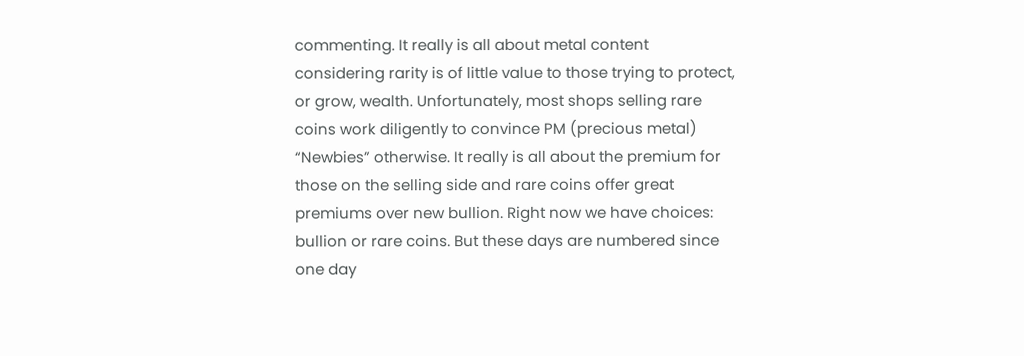commenting. It really is all about metal content considering rarity is of little value to those trying to protect, or grow, wealth. Unfortunately, most shops selling rare coins work diligently to convince PM (precious metal) “Newbies” otherwise. It really is all about the premium for those on the selling side and rare coins offer great premiums over new bullion. Right now we have choices: bullion or rare coins. But these days are numbered since one day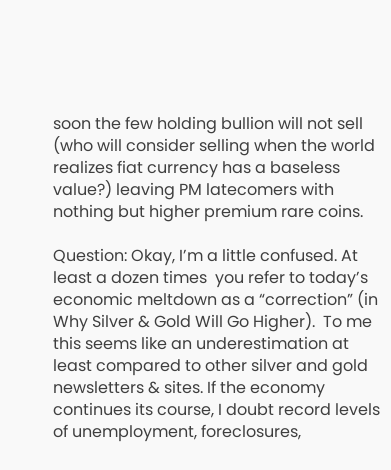soon the few holding bullion will not sell (who will consider selling when the world realizes fiat currency has a baseless value?) leaving PM latecomers with nothing but higher premium rare coins.

Question: Okay, I’m a little confused. At least a dozen times  you refer to today’s economic meltdown as a “correction” (in Why Silver & Gold Will Go Higher).  To me this seems like an underestimation at least compared to other silver and gold newsletters & sites. If the economy continues its course, I doubt record levels of unemployment, foreclosures,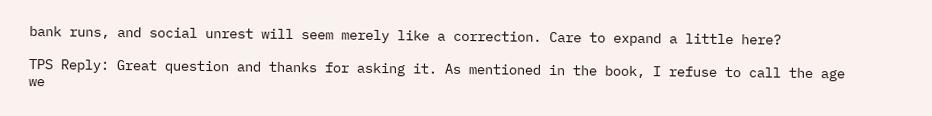bank runs, and social unrest will seem merely like a correction. Care to expand a little here?

TPS Reply: Great question and thanks for asking it. As mentioned in the book, I refuse to call the age we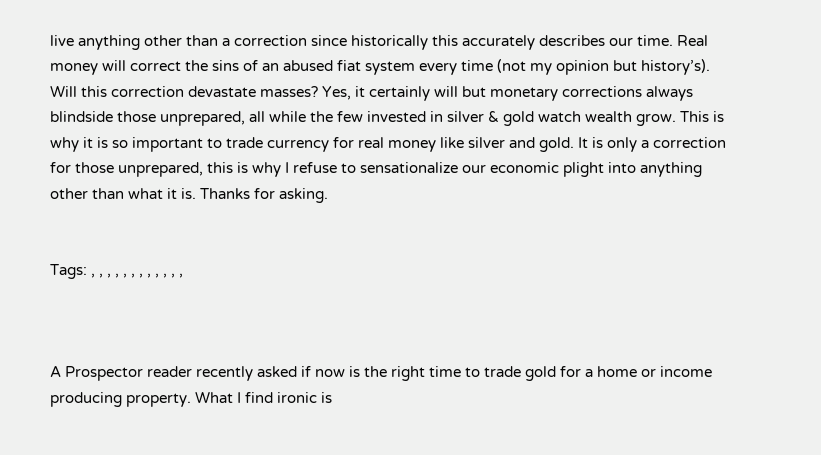live anything other than a correction since historically this accurately describes our time. Real money will correct the sins of an abused fiat system every time (not my opinion but history’s). Will this correction devastate masses? Yes, it certainly will but monetary corrections always blindside those unprepared, all while the few invested in silver & gold watch wealth grow. This is why it is so important to trade currency for real money like silver and gold. It is only a correction for those unprepared, this is why I refuse to sensationalize our economic plight into anything other than what it is. Thanks for asking.


Tags: , , , , , , , , , , , ,



A Prospector reader recently asked if now is the right time to trade gold for a home or income producing property. What I find ironic is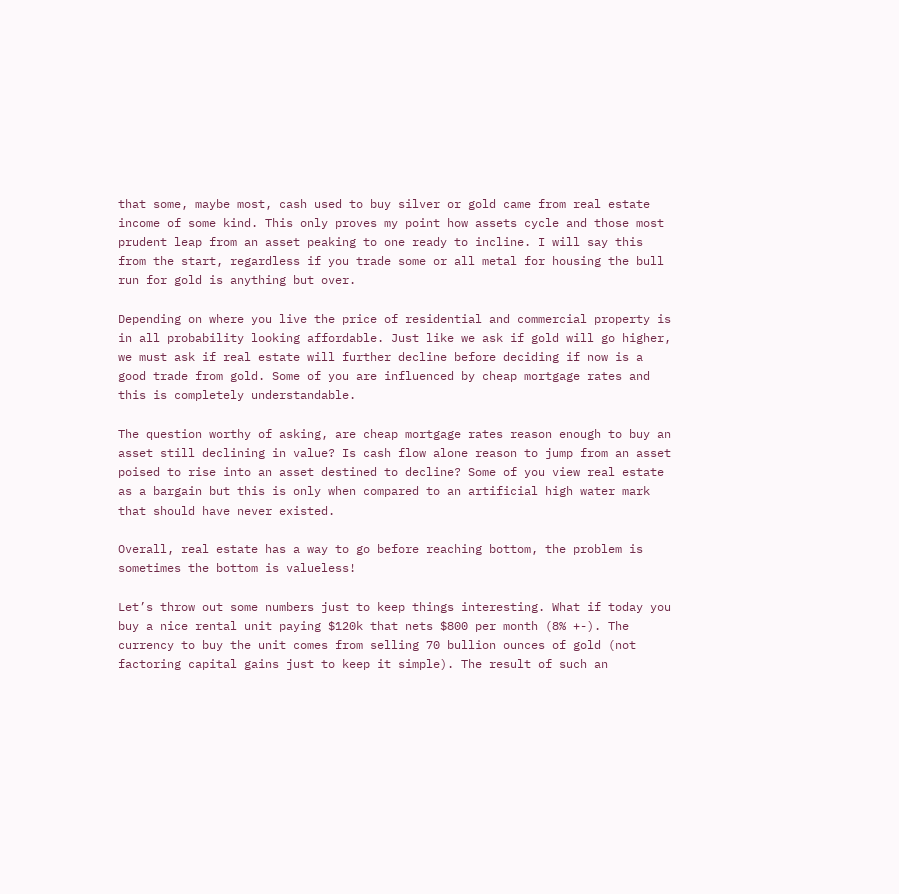that some, maybe most, cash used to buy silver or gold came from real estate income of some kind. This only proves my point how assets cycle and those most prudent leap from an asset peaking to one ready to incline. I will say this from the start, regardless if you trade some or all metal for housing the bull run for gold is anything but over.

Depending on where you live the price of residential and commercial property is in all probability looking affordable. Just like we ask if gold will go higher, we must ask if real estate will further decline before deciding if now is a good trade from gold. Some of you are influenced by cheap mortgage rates and this is completely understandable.

The question worthy of asking, are cheap mortgage rates reason enough to buy an asset still declining in value? Is cash flow alone reason to jump from an asset poised to rise into an asset destined to decline? Some of you view real estate as a bargain but this is only when compared to an artificial high water mark that should have never existed.

Overall, real estate has a way to go before reaching bottom, the problem is sometimes the bottom is valueless!

Let’s throw out some numbers just to keep things interesting. What if today you buy a nice rental unit paying $120k that nets $800 per month (8% +-). The currency to buy the unit comes from selling 70 bullion ounces of gold (not factoring capital gains just to keep it simple). The result of such an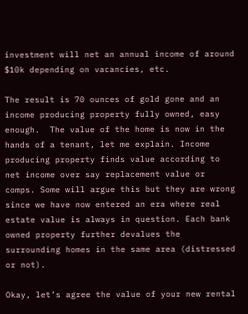investment will net an annual income of around $10k depending on vacancies, etc.

The result is 70 ounces of gold gone and an income producing property fully owned, easy enough.  The value of the home is now in the hands of a tenant, let me explain. Income producing property finds value according to net income over say replacement value or comps. Some will argue this but they are wrong since we have now entered an era where real estate value is always in question. Each bank owned property further devalues the surrounding homes in the same area (distressed or not).

Okay, let’s agree the value of your new rental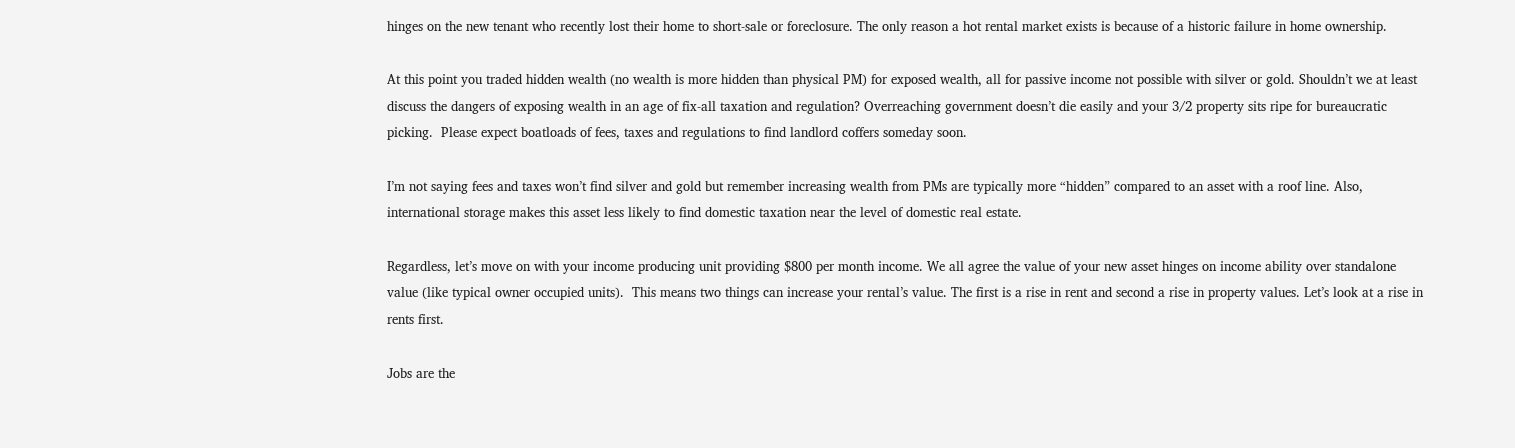hinges on the new tenant who recently lost their home to short-sale or foreclosure. The only reason a hot rental market exists is because of a historic failure in home ownership.

At this point you traded hidden wealth (no wealth is more hidden than physical PM) for exposed wealth, all for passive income not possible with silver or gold. Shouldn’t we at least discuss the dangers of exposing wealth in an age of fix-all taxation and regulation? Overreaching government doesn’t die easily and your 3/2 property sits ripe for bureaucratic picking.  Please expect boatloads of fees, taxes and regulations to find landlord coffers someday soon.

I’m not saying fees and taxes won’t find silver and gold but remember increasing wealth from PMs are typically more “hidden” compared to an asset with a roof line. Also, international storage makes this asset less likely to find domestic taxation near the level of domestic real estate.

Regardless, let’s move on with your income producing unit providing $800 per month income. We all agree the value of your new asset hinges on income ability over standalone value (like typical owner occupied units).  This means two things can increase your rental’s value. The first is a rise in rent and second a rise in property values. Let’s look at a rise in rents first.

Jobs are the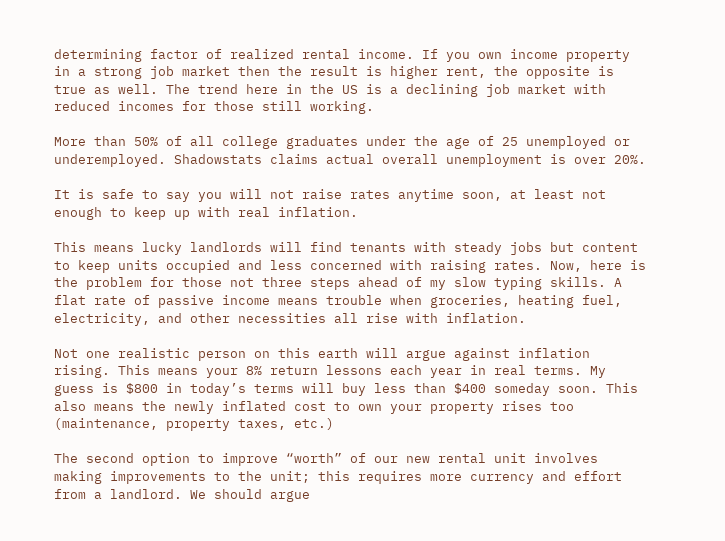determining factor of realized rental income. If you own income property in a strong job market then the result is higher rent, the opposite is true as well. The trend here in the US is a declining job market with reduced incomes for those still working.

More than 50% of all college graduates under the age of 25 unemployed or underemployed. Shadowstats claims actual overall unemployment is over 20%.

It is safe to say you will not raise rates anytime soon, at least not enough to keep up with real inflation.

This means lucky landlords will find tenants with steady jobs but content to keep units occupied and less concerned with raising rates. Now, here is the problem for those not three steps ahead of my slow typing skills. A flat rate of passive income means trouble when groceries, heating fuel, electricity, and other necessities all rise with inflation.

Not one realistic person on this earth will argue against inflation rising. This means your 8% return lessons each year in real terms. My guess is $800 in today’s terms will buy less than $400 someday soon. This also means the newly inflated cost to own your property rises too (maintenance, property taxes, etc.)

The second option to improve “worth” of our new rental unit involves making improvements to the unit; this requires more currency and effort from a landlord. We should argue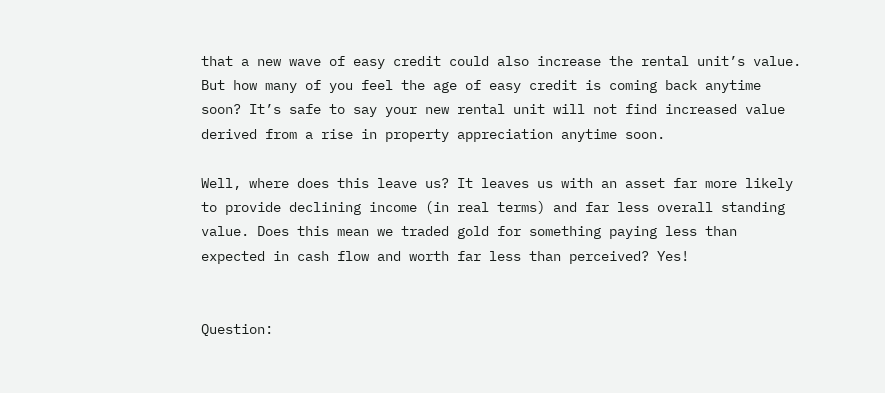that a new wave of easy credit could also increase the rental unit’s value.  But how many of you feel the age of easy credit is coming back anytime soon? It’s safe to say your new rental unit will not find increased value derived from a rise in property appreciation anytime soon.

Well, where does this leave us? It leaves us with an asset far more likely to provide declining income (in real terms) and far less overall standing value. Does this mean we traded gold for something paying less than expected in cash flow and worth far less than perceived? Yes!


Question: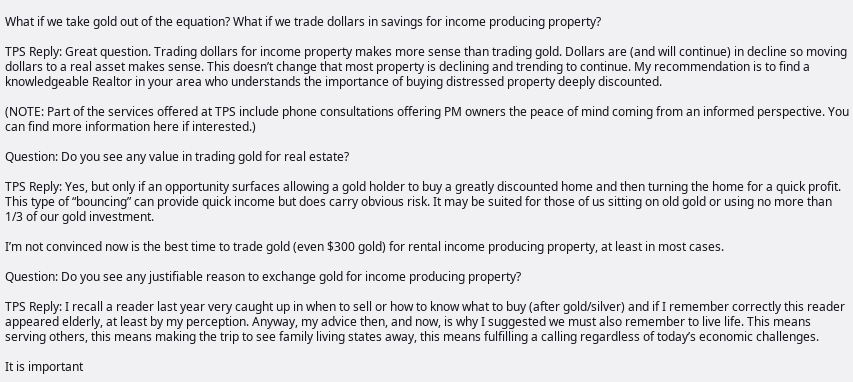What if we take gold out of the equation? What if we trade dollars in savings for income producing property?

TPS Reply: Great question. Trading dollars for income property makes more sense than trading gold. Dollars are (and will continue) in decline so moving dollars to a real asset makes sense. This doesn’t change that most property is declining and trending to continue. My recommendation is to find a knowledgeable Realtor in your area who understands the importance of buying distressed property deeply discounted.

(NOTE: Part of the services offered at TPS include phone consultations offering PM owners the peace of mind coming from an informed perspective. You can find more information here if interested.)

Question: Do you see any value in trading gold for real estate?

TPS Reply: Yes, but only if an opportunity surfaces allowing a gold holder to buy a greatly discounted home and then turning the home for a quick profit. This type of “bouncing” can provide quick income but does carry obvious risk. It may be suited for those of us sitting on old gold or using no more than 1/3 of our gold investment.

I’m not convinced now is the best time to trade gold (even $300 gold) for rental income producing property, at least in most cases.

Question: Do you see any justifiable reason to exchange gold for income producing property?

TPS Reply: I recall a reader last year very caught up in when to sell or how to know what to buy (after gold/silver) and if I remember correctly this reader appeared elderly, at least by my perception. Anyway, my advice then, and now, is why I suggested we must also remember to live life. This means serving others, this means making the trip to see family living states away, this means fulfilling a calling regardless of today’s economic challenges.

It is important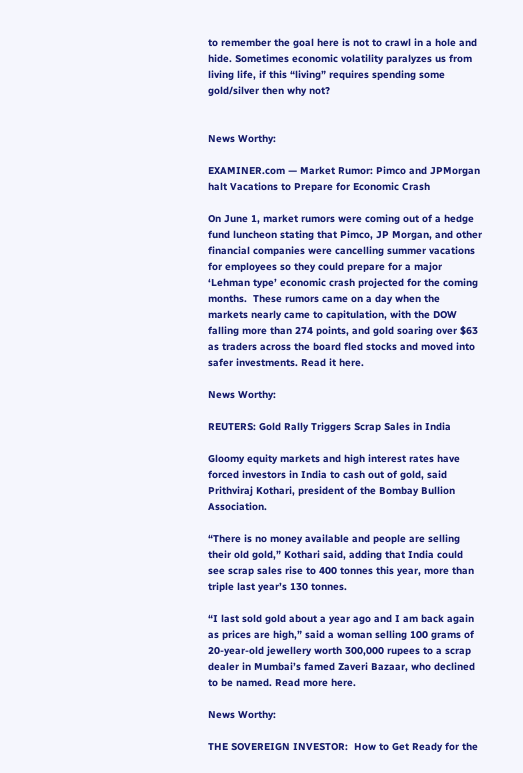to remember the goal here is not to crawl in a hole and hide. Sometimes economic volatility paralyzes us from living life, if this “living” requires spending some gold/silver then why not?


News Worthy:

EXAMINER.com — Market Rumor: Pimco and JPMorgan halt Vacations to Prepare for Economic Crash

On June 1, market rumors were coming out of a hedge fund luncheon stating that Pimco, JP Morgan, and other financial companies were cancelling summer vacations for employees so they could prepare for a major ‘Lehman type’ economic crash projected for the coming months.  These rumors came on a day when the markets nearly came to capitulation, with the DOW falling more than 274 points, and gold soaring over $63 as traders across the board fled stocks and moved into safer investments. Read it here.

News Worthy:

REUTERS: Gold Rally Triggers Scrap Sales in India

Gloomy equity markets and high interest rates have forced investors in India to cash out of gold, said Prithviraj Kothari, president of the Bombay Bullion Association.

“There is no money available and people are selling their old gold,” Kothari said, adding that India could see scrap sales rise to 400 tonnes this year, more than triple last year’s 130 tonnes.

“I last sold gold about a year ago and I am back again as prices are high,” said a woman selling 100 grams of 20-year-old jewellery worth 300,000 rupees to a scrap dealer in Mumbai’s famed Zaveri Bazaar, who declined to be named. Read more here.

News Worthy:

THE SOVEREIGN INVESTOR:  How to Get Ready for the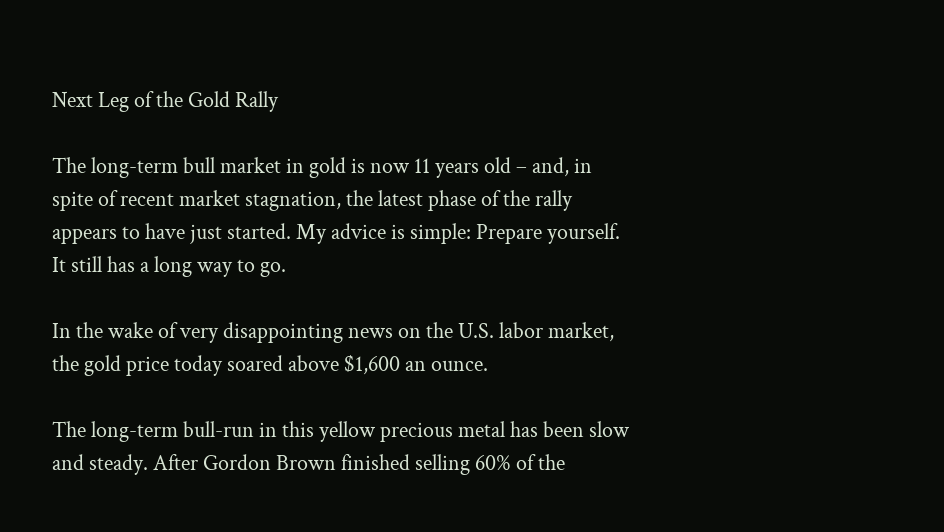Next Leg of the Gold Rally

The long-term bull market in gold is now 11 years old – and, in spite of recent market stagnation, the latest phase of the rally appears to have just started. My advice is simple: Prepare yourself. It still has a long way to go.

In the wake of very disappointing news on the U.S. labor market, the gold price today soared above $1,600 an ounce.

The long-term bull-run in this yellow precious metal has been slow and steady. After Gordon Brown finished selling 60% of the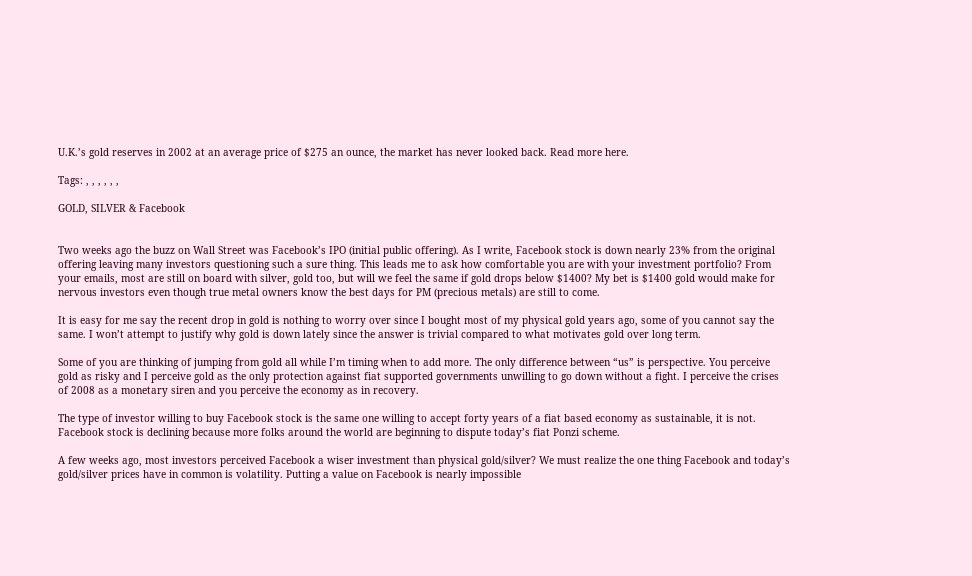U.K.’s gold reserves in 2002 at an average price of $275 an ounce, the market has never looked back. Read more here.

Tags: , , , , , ,

GOLD, SILVER & Facebook


Two weeks ago the buzz on Wall Street was Facebook’s IPO (initial public offering). As I write, Facebook stock is down nearly 23% from the original offering leaving many investors questioning such a sure thing. This leads me to ask how comfortable you are with your investment portfolio? From your emails, most are still on board with silver, gold too, but will we feel the same if gold drops below $1400? My bet is $1400 gold would make for nervous investors even though true metal owners know the best days for PM (precious metals) are still to come.

It is easy for me say the recent drop in gold is nothing to worry over since I bought most of my physical gold years ago, some of you cannot say the same. I won’t attempt to justify why gold is down lately since the answer is trivial compared to what motivates gold over long term.

Some of you are thinking of jumping from gold all while I’m timing when to add more. The only difference between “us” is perspective. You perceive gold as risky and I perceive gold as the only protection against fiat supported governments unwilling to go down without a fight. I perceive the crises of 2008 as a monetary siren and you perceive the economy as in recovery.

The type of investor willing to buy Facebook stock is the same one willing to accept forty years of a fiat based economy as sustainable, it is not. Facebook stock is declining because more folks around the world are beginning to dispute today’s fiat Ponzi scheme.

A few weeks ago, most investors perceived Facebook a wiser investment than physical gold/silver? We must realize the one thing Facebook and today’s gold/silver prices have in common is volatility. Putting a value on Facebook is nearly impossible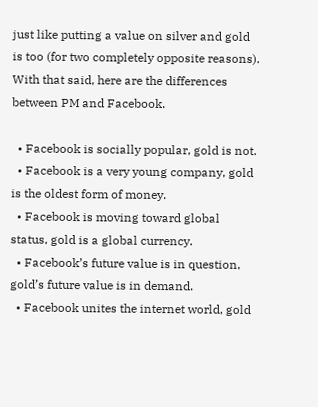just like putting a value on silver and gold is too (for two completely opposite reasons). With that said, here are the differences between PM and Facebook.

  • Facebook is socially popular, gold is not.
  • Facebook is a very young company, gold is the oldest form of money.
  • Facebook is moving toward global status, gold is a global currency.
  • Facebook’s future value is in question, gold’s future value is in demand.
  • Facebook unites the internet world, gold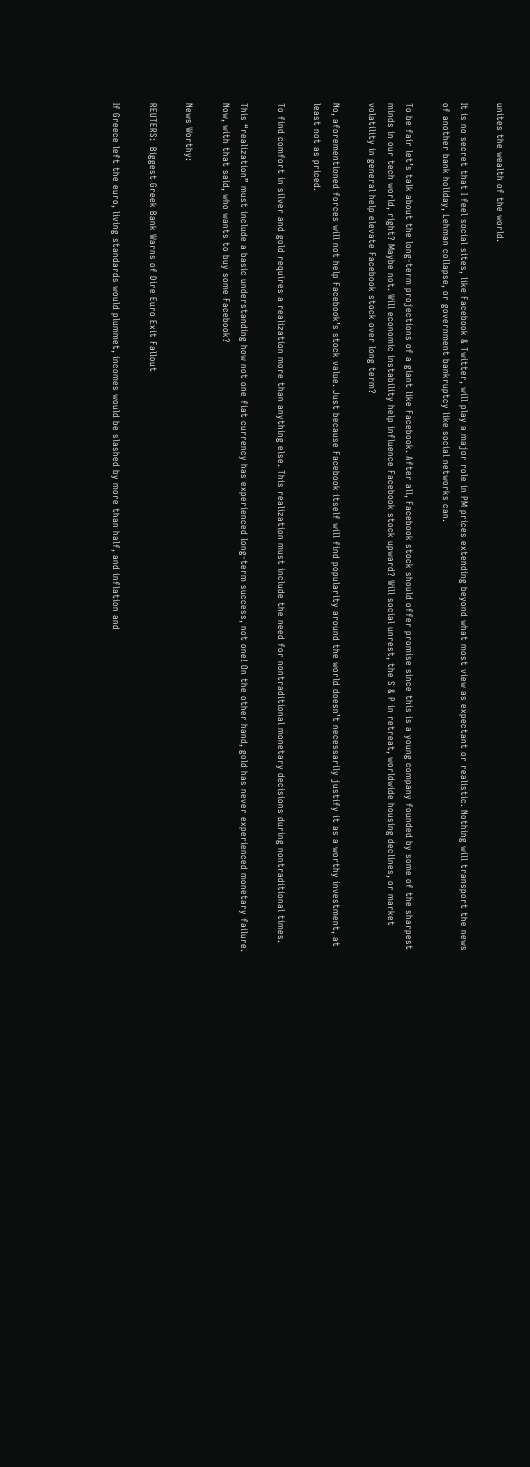unites the wealth of the world.

It is no secret that I feel social sites, like Facebook & Twitter, will play a major role in PM prices extending beyond what most view as expectant or realistic. Nothing will transport the news of another bank holiday, Lehman collapse, or government bankruptcy like social networks can.

To be fair let’s talk about the long-term projections of a giant like Facebook. After all, Facebook stock should offer promise since this is a young company founded by some of the sharpest minds in our tech world, right? Maybe not. Will economic instability help influence Facebook stock upward? Will social unrest, the S & P in retreat, worldwide housing declines, or market volatility in general help elevate Facebook stock over long term?

No, aforementioned forces will not help Facebook’s stock value. Just because Facebook itself will find popularity around the world doesn’t necessarily justify it as a worthy investment, at least not as priced.

To find comfort in silver and gold requires a realization more than anything else. This realization must include the need for nontraditional monetary decisions during nontraditional times.

This “realization” must include a basic understanding how not one fiat currency has experienced long-term success, not one! On the other hand, gold has never experienced monetary failure. Now, with that said, who wants to buy some Facebook?

News Worthy:

REUTERS:  Biggest Greek Bank Warns of Dire Euro Exit Fallout

If Greece left the euro, living standards would plummet, incomes would be slashed by more than half, and inflation and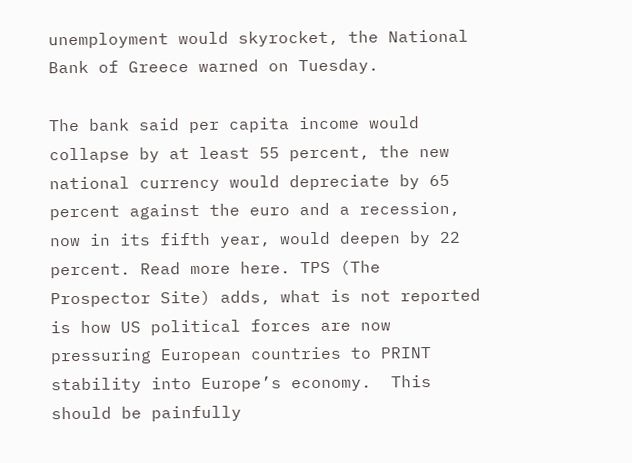unemployment would skyrocket, the National Bank of Greece warned on Tuesday.

The bank said per capita income would collapse by at least 55 percent, the new national currency would depreciate by 65 percent against the euro and a recession, now in its fifth year, would deepen by 22 percent. Read more here. TPS (The Prospector Site) adds, what is not reported is how US political forces are now pressuring European countries to PRINT stability into Europe’s economy.  This should be painfully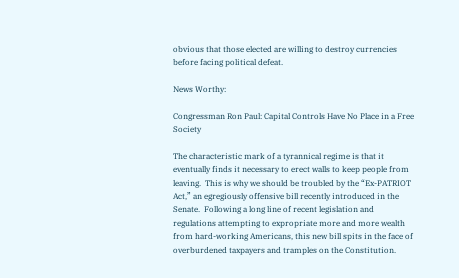obvious that those elected are willing to destroy currencies before facing political defeat.

News Worthy:

Congressman Ron Paul: Capital Controls Have No Place in a Free Society

The characteristic mark of a tyrannical regime is that it eventually finds it necessary to erect walls to keep people from leaving.  This is why we should be troubled by the “Ex-PATRIOT Act,” an egregiously offensive bill recently introduced in the Senate.  Following a long line of recent legislation and regulations attempting to expropriate more and more wealth from hard-working Americans, this new bill spits in the face of overburdened taxpayers and tramples on the Constitution.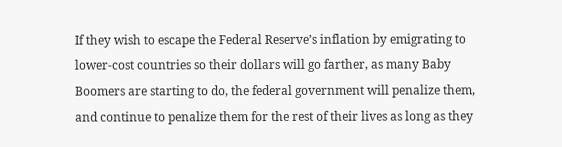If they wish to escape the Federal Reserve’s inflation by emigrating to lower-cost countries so their dollars will go farther, as many Baby Boomers are starting to do, the federal government will penalize them, and continue to penalize them for the rest of their lives as long as they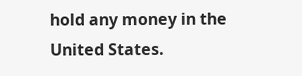hold any money in the United States.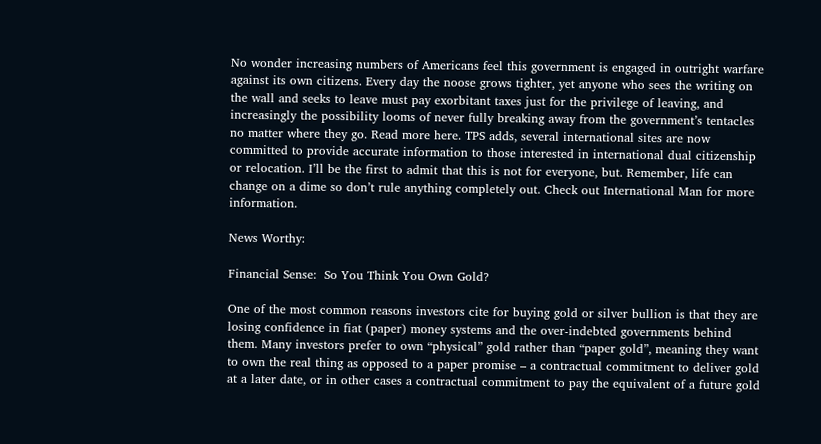No wonder increasing numbers of Americans feel this government is engaged in outright warfare against its own citizens. Every day the noose grows tighter, yet anyone who sees the writing on the wall and seeks to leave must pay exorbitant taxes just for the privilege of leaving, and increasingly the possibility looms of never fully breaking away from the government’s tentacles no matter where they go. Read more here. TPS adds, several international sites are now committed to provide accurate information to those interested in international dual citizenship or relocation. I’ll be the first to admit that this is not for everyone, but. Remember, life can change on a dime so don’t rule anything completely out. Check out International Man for more information.

News Worthy:

Financial Sense:  So You Think You Own Gold?

One of the most common reasons investors cite for buying gold or silver bullion is that they are losing confidence in fiat (paper) money systems and the over-indebted governments behind them. Many investors prefer to own “physical” gold rather than “paper gold”, meaning they want to own the real thing as opposed to a paper promise – a contractual commitment to deliver gold at a later date, or in other cases a contractual commitment to pay the equivalent of a future gold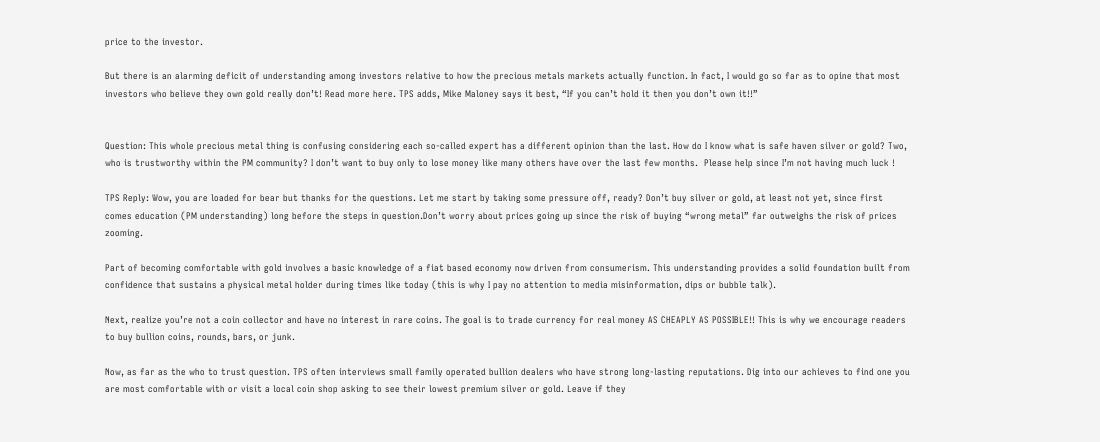price to the investor.

But there is an alarming deficit of understanding among investors relative to how the precious metals markets actually function. In fact, I would go so far as to opine that most investors who believe they own gold really don’t! Read more here. TPS adds, Mike Maloney says it best, “If you can’t hold it then you don’t own it!!”


Question: This whole precious metal thing is confusing considering each so-called expert has a different opinion than the last. How do I know what is safe haven silver or gold? Two, who is trustworthy within the PM community? I don’t want to buy only to lose money like many others have over the last few months.  Please help since I’m not having much luck !

TPS Reply: Wow, you are loaded for bear but thanks for the questions. Let me start by taking some pressure off, ready? Don’t buy silver or gold, at least not yet, since first comes education (PM understanding) long before the steps in question.Don’t worry about prices going up since the risk of buying “wrong metal” far outweighs the risk of prices zooming.

Part of becoming comfortable with gold involves a basic knowledge of a fiat based economy now driven from consumerism. This understanding provides a solid foundation built from confidence that sustains a physical metal holder during times like today (this is why I pay no attention to media misinformation, dips or bubble talk).

Next, realize you’re not a coin collector and have no interest in rare coins. The goal is to trade currency for real money AS CHEAPLY AS POSSIBLE!! This is why we encourage readers to buy bullion coins, rounds, bars, or junk.

Now, as far as the who to trust question. TPS often interviews small family operated bullion dealers who have strong long-lasting reputations. Dig into our achieves to find one you are most comfortable with or visit a local coin shop asking to see their lowest premium silver or gold. Leave if they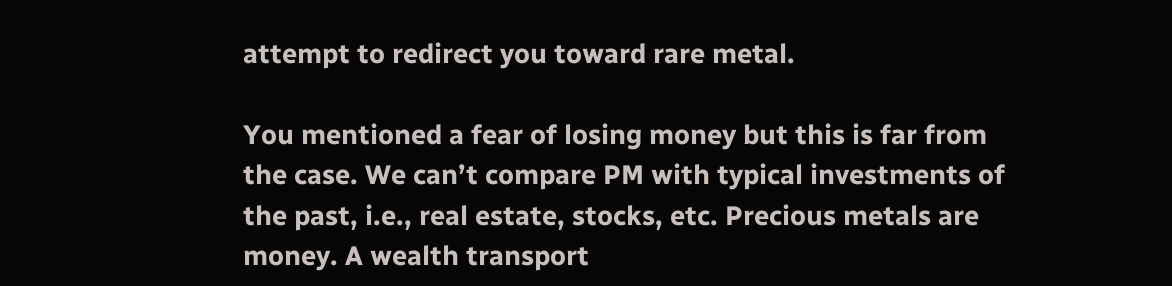attempt to redirect you toward rare metal.

You mentioned a fear of losing money but this is far from the case. We can’t compare PM with typical investments of the past, i.e., real estate, stocks, etc. Precious metals are money. A wealth transport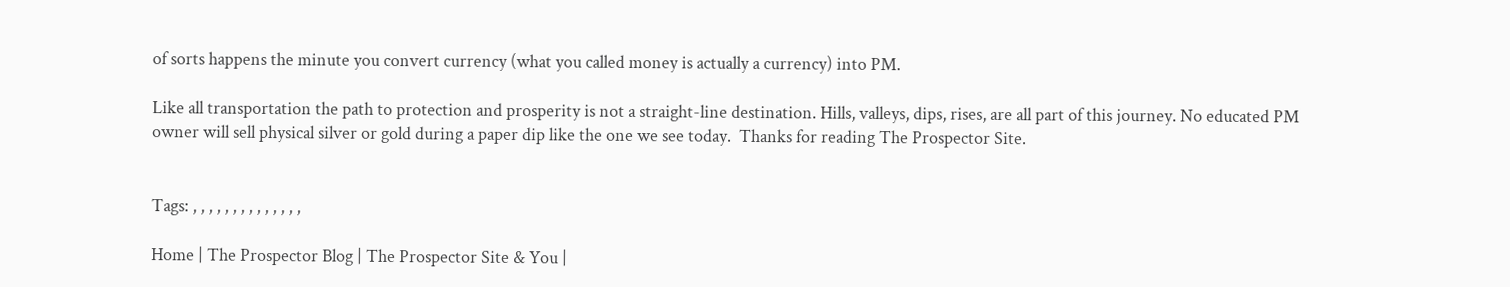of sorts happens the minute you convert currency (what you called money is actually a currency) into PM.

Like all transportation the path to protection and prosperity is not a straight-line destination. Hills, valleys, dips, rises, are all part of this journey. No educated PM owner will sell physical silver or gold during a paper dip like the one we see today.  Thanks for reading The Prospector Site.


Tags: , , , , , , , , , , , , , ,

Home | The Prospector Blog | The Prospector Site & You |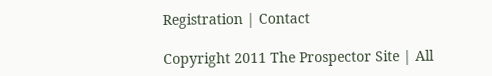Registration | Contact

Copyright 2011 The Prospector Site | All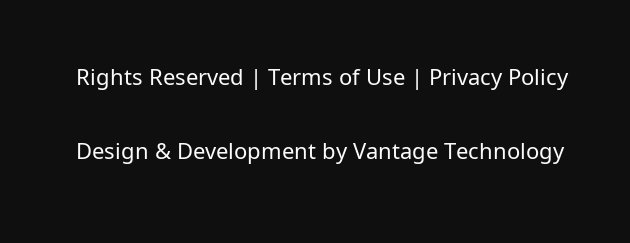Rights Reserved | Terms of Use | Privacy Policy

Design & Development by Vantage Technology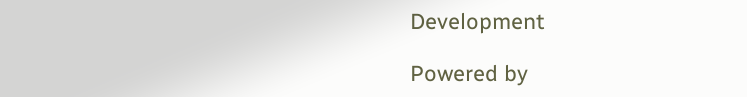Development

Powered by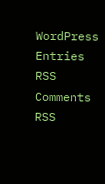WordPress Entries RSS Comments RSS